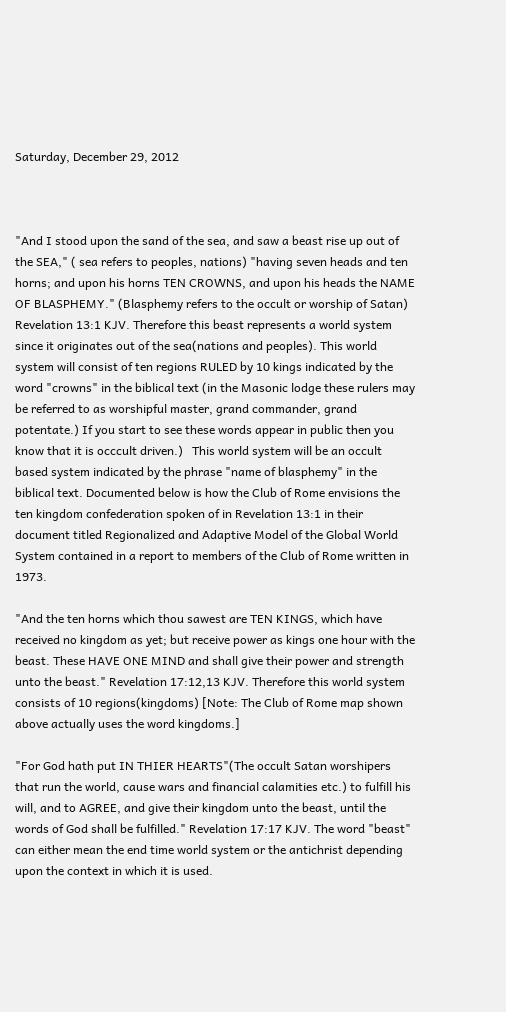Saturday, December 29, 2012



"And I stood upon the sand of the sea, and saw a beast rise up out of the SEA," ( sea refers to peoples, nations) "having seven heads and ten horns; and upon his horns TEN CROWNS, and upon his heads the NAME OF BLASPHEMY." (Blasphemy refers to the occult or worship of Satan) Revelation 13:1 KJV. Therefore this beast represents a world system since it originates out of the sea(nations and peoples). This world system will consist of ten regions RULED by 10 kings indicated by the word "crowns" in the biblical text (in the Masonic lodge these rulers may be referred to as worshipful master, grand commander, grand potentate.) If you start to see these words appear in public then you know that it is occcult driven.)   This world system will be an occult based system indicated by the phrase "name of blasphemy" in the biblical text. Documented below is how the Club of Rome envisions the ten kingdom confederation spoken of in Revelation 13:1 in their document titled Regionalized and Adaptive Model of the Global World System contained in a report to members of the Club of Rome written in 1973.

"And the ten horns which thou sawest are TEN KINGS, which have received no kingdom as yet; but receive power as kings one hour with the beast. These HAVE ONE MIND and shall give their power and strength unto the beast." Revelation 17:12,13 KJV. Therefore this world system consists of 10 regions(kingdoms) [Note: The Club of Rome map shown above actually uses the word kingdoms.]

"For God hath put IN THIER HEARTS"(The occult Satan worshipers that run the world, cause wars and financial calamities etc.) to fulfill his will, and to AGREE, and give their kingdom unto the beast, until the words of God shall be fulfilled." Revelation 17:17 KJV. The word "beast" can either mean the end time world system or the antichrist depending upon the context in which it is used.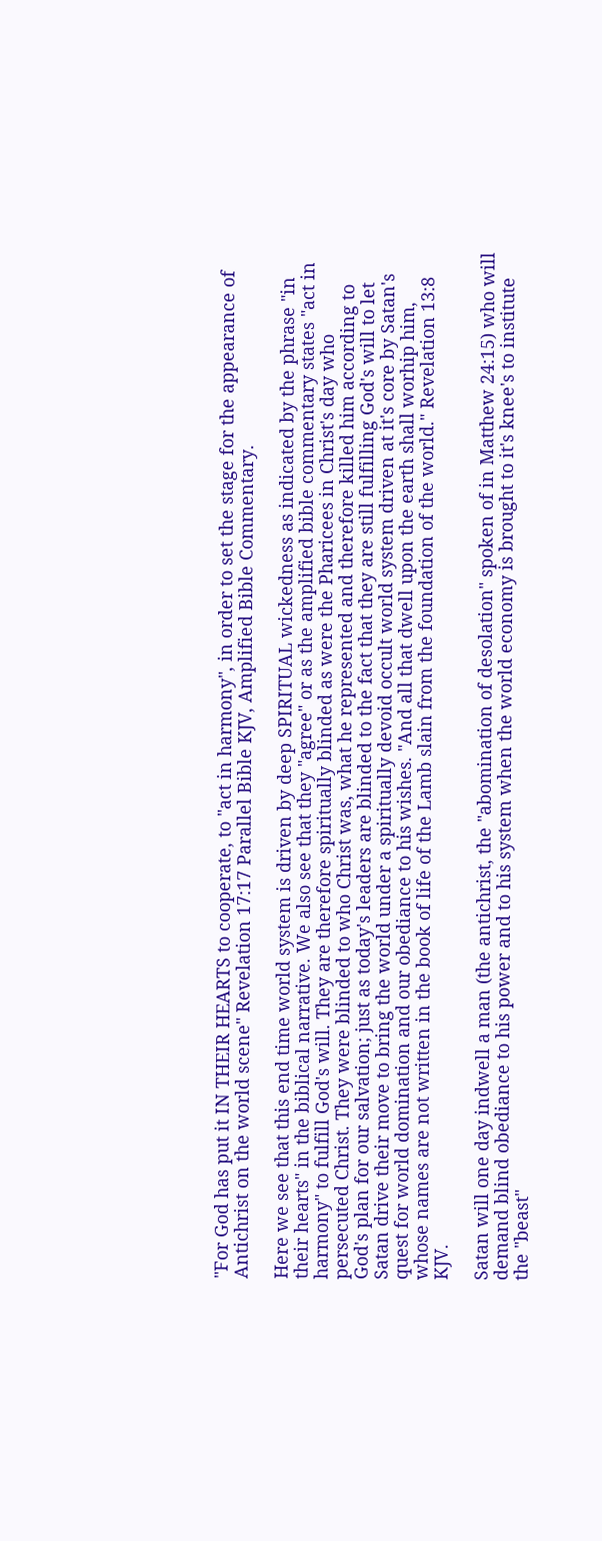"For God has put it IN THEIR HEARTS to cooperate, to "act in harmony", in order to set the stage for the appearance of Antichrist on the world scene" Revelation 17:17 Parallel Bible KJV, Amplified Bible Commentary.

Here we see that this end time world system is driven by deep SPIRITUAL wickedness as indicated by the phrase "in their hearts" in the biblical narrative. We also see that they "agree" or as the amplified bible commentary states "act in harmony" to fulfill God's will. They are therefore spiritually blinded as were the Pharicees in Christ's day who persecuted Christ. They were blinded to who Christ was, what he represented and therefore killed him according to God's plan for our salvation; just as today's leaders are blinded to the fact that they are still fulfilling God's will to let Satan drive their move to bring the world under a spiritually devoid occult world system driven at it's core by Satan's quest for world domination and our obediance to his wishes. "And all that dwell upon the earth shall worhip him, whose names are not written in the book of life of the Lamb slain from the foundation of the world." Revelation 13:8 KJV.

Satan will one day indwell a man (the antichrist, the "abomination of desolation" spoken of in Matthew 24:15) who will demand blind obediance to his power and to his system when the world economy is brought to it's knee's to institute the "beast"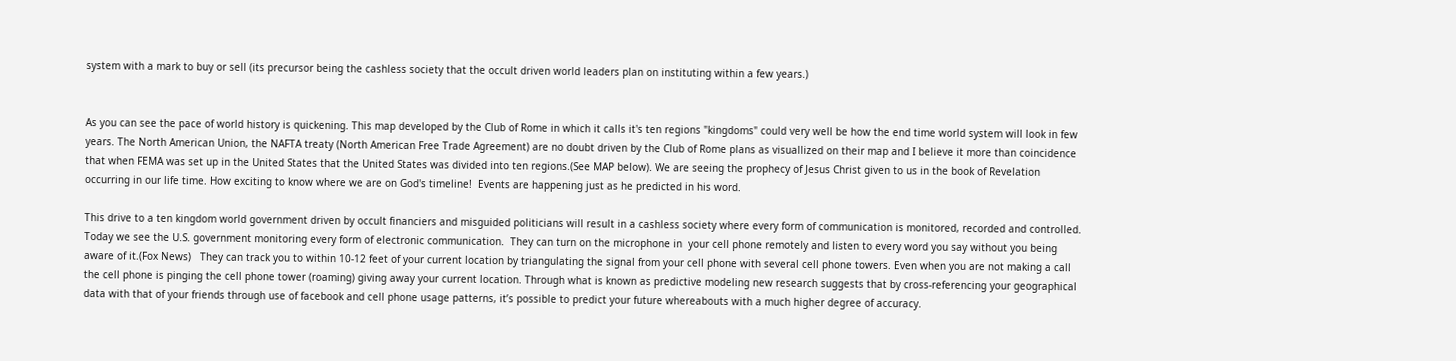system with a mark to buy or sell (its precursor being the cashless society that the occult driven world leaders plan on instituting within a few years.)


As you can see the pace of world history is quickening. This map developed by the Club of Rome in which it calls it's ten regions "kingdoms" could very well be how the end time world system will look in few years. The North American Union, the NAFTA treaty (North American Free Trade Agreement) are no doubt driven by the Club of Rome plans as visuallized on their map and I believe it more than coincidence that when FEMA was set up in the United States that the United States was divided into ten regions.(See MAP below). We are seeing the prophecy of Jesus Christ given to us in the book of Revelation occurring in our life time. How exciting to know where we are on God's timeline!  Events are happening just as he predicted in his word.

This drive to a ten kingdom world government driven by occult financiers and misguided politicians will result in a cashless society where every form of communication is monitored, recorded and controlled. Today we see the U.S. government monitoring every form of electronic communication.  They can turn on the microphone in  your cell phone remotely and listen to every word you say without you being aware of it.(Fox News)   They can track you to within 10-12 feet of your current location by triangulating the signal from your cell phone with several cell phone towers. Even when you are not making a call the cell phone is pinging the cell phone tower (roaming) giving away your current location. Through what is known as predictive modeling new research suggests that by cross-referencing your geographical data with that of your friends through use of facebook and cell phone usage patterns, it’s possible to predict your future whereabouts with a much higher degree of accuracy.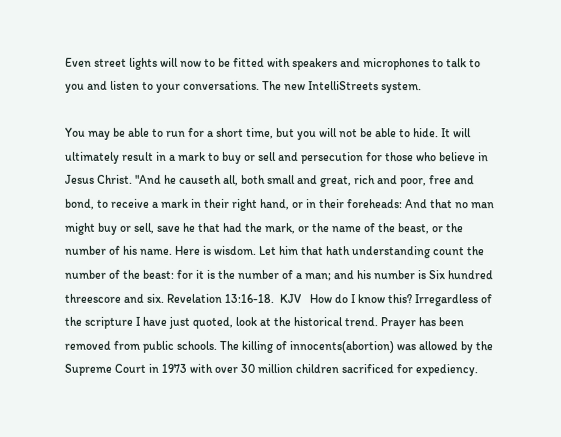Even street lights will now to be fitted with speakers and microphones to talk to you and listen to your conversations. The new IntelliStreets system.

You may be able to run for a short time, but you will not be able to hide. It will ultimately result in a mark to buy or sell and persecution for those who believe in Jesus Christ. "And he causeth all, both small and great, rich and poor, free and bond, to receive a mark in their right hand, or in their foreheads: And that no man might buy or sell, save he that had the mark, or the name of the beast, or the number of his name. Here is wisdom. Let him that hath understanding count the number of the beast: for it is the number of a man; and his number is Six hundred threescore and six. Revelation 13:16-18.  KJV   How do I know this? Irregardless of the scripture I have just quoted, look at the historical trend. Prayer has been removed from public schools. The killing of innocents(abortion) was allowed by the Supreme Court in 1973 with over 30 million children sacrificed for expediency.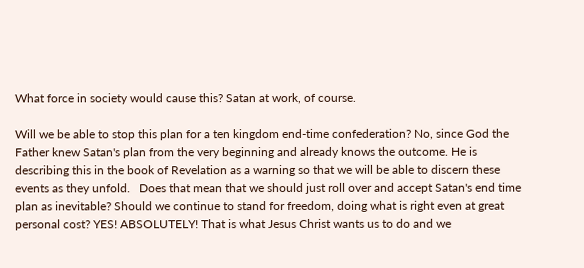What force in society would cause this? Satan at work, of course.

Will we be able to stop this plan for a ten kingdom end-time confederation? No, since God the Father knew Satan's plan from the very beginning and already knows the outcome. He is describing this in the book of Revelation as a warning so that we will be able to discern these events as they unfold.   Does that mean that we should just roll over and accept Satan's end time plan as inevitable? Should we continue to stand for freedom, doing what is right even at great personal cost? YES! ABSOLUTELY! That is what Jesus Christ wants us to do and we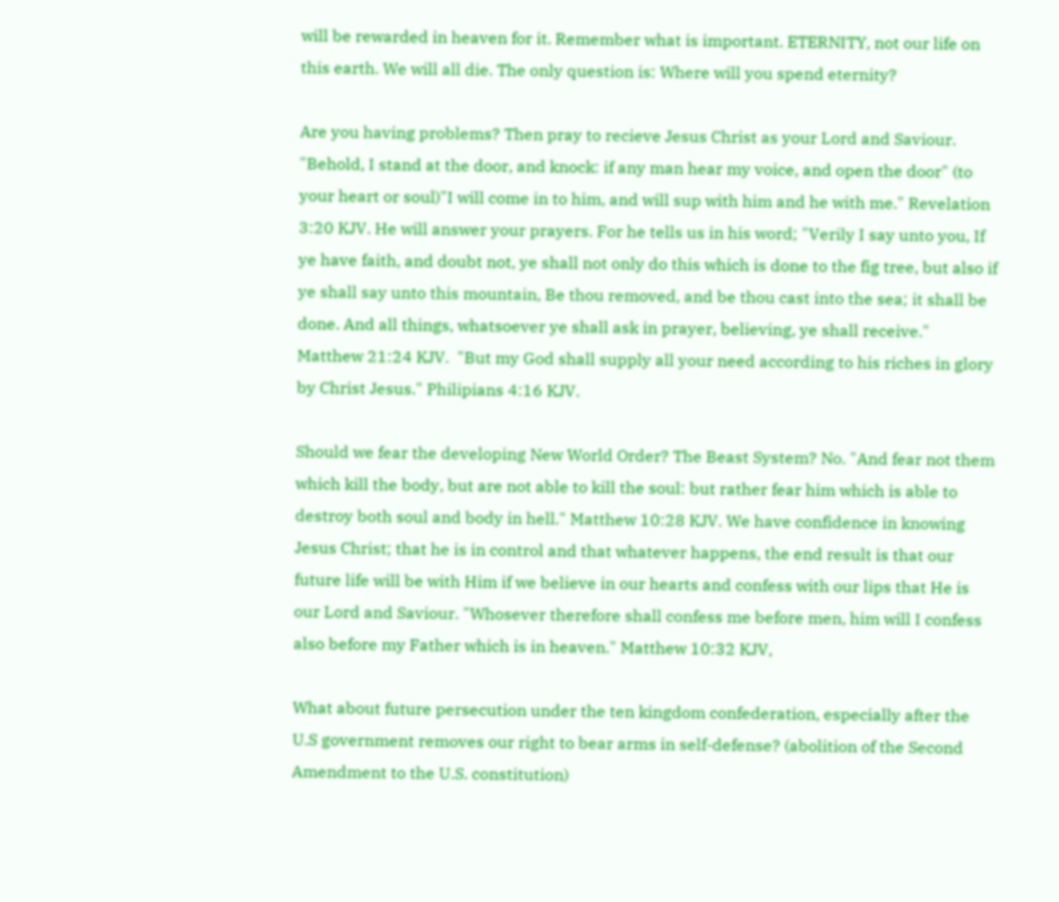will be rewarded in heaven for it. Remember what is important. ETERNITY, not our life on this earth. We will all die. The only question is: Where will you spend eternity?

Are you having problems? Then pray to recieve Jesus Christ as your Lord and Saviour. "Behold, I stand at the door, and knock: if any man hear my voice, and open the door" (to your heart or soul)"I will come in to him, and will sup with him and he with me." Revelation 3:20 KJV. He will answer your prayers. For he tells us in his word; "Verily I say unto you, If ye have faith, and doubt not, ye shall not only do this which is done to the fig tree, but also if ye shall say unto this mountain, Be thou removed, and be thou cast into the sea; it shall be done. And all things, whatsoever ye shall ask in prayer, believing, ye shall receive." Matthew 21:24 KJV.  "But my God shall supply all your need according to his riches in glory by Christ Jesus." Philipians 4:16 KJV.

Should we fear the developing New World Order? The Beast System? No. "And fear not them which kill the body, but are not able to kill the soul: but rather fear him which is able to destroy both soul and body in hell." Matthew 10:28 KJV. We have confidence in knowing Jesus Christ; that he is in control and that whatever happens, the end result is that our future life will be with Him if we believe in our hearts and confess with our lips that He is our Lord and Saviour. "Whosever therefore shall confess me before men, him will I confess also before my Father which is in heaven." Matthew 10:32 KJV,

What about future persecution under the ten kingdom confederation, especially after the U.S government removes our right to bear arms in self-defense? (abolition of the Second Amendment to the U.S. constitution)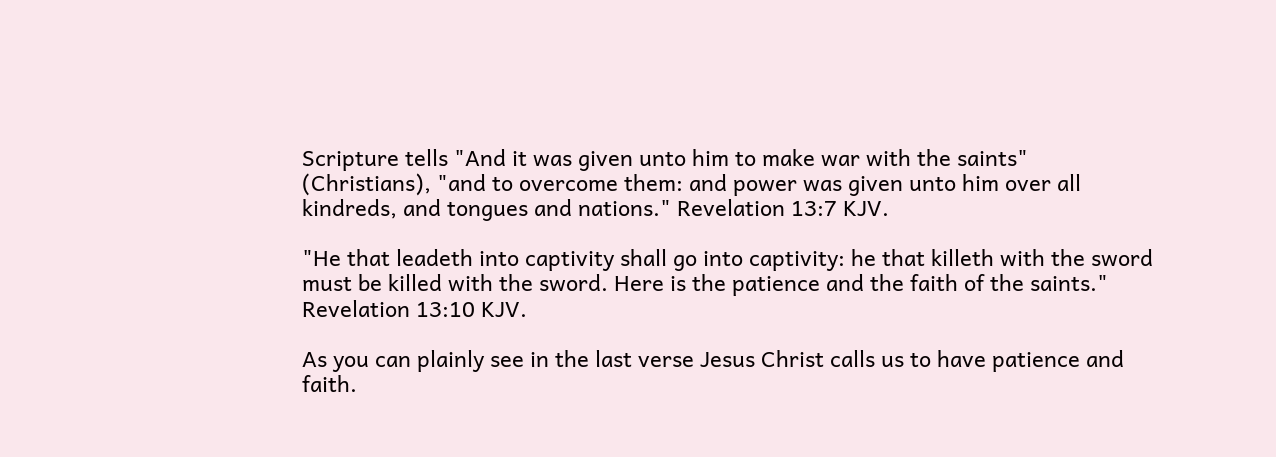Scripture tells "And it was given unto him to make war with the saints" (Christians), "and to overcome them: and power was given unto him over all kindreds, and tongues and nations." Revelation 13:7 KJV.

"He that leadeth into captivity shall go into captivity: he that killeth with the sword must be killed with the sword. Here is the patience and the faith of the saints." Revelation 13:10 KJV.

As you can plainly see in the last verse Jesus Christ calls us to have patience and faith.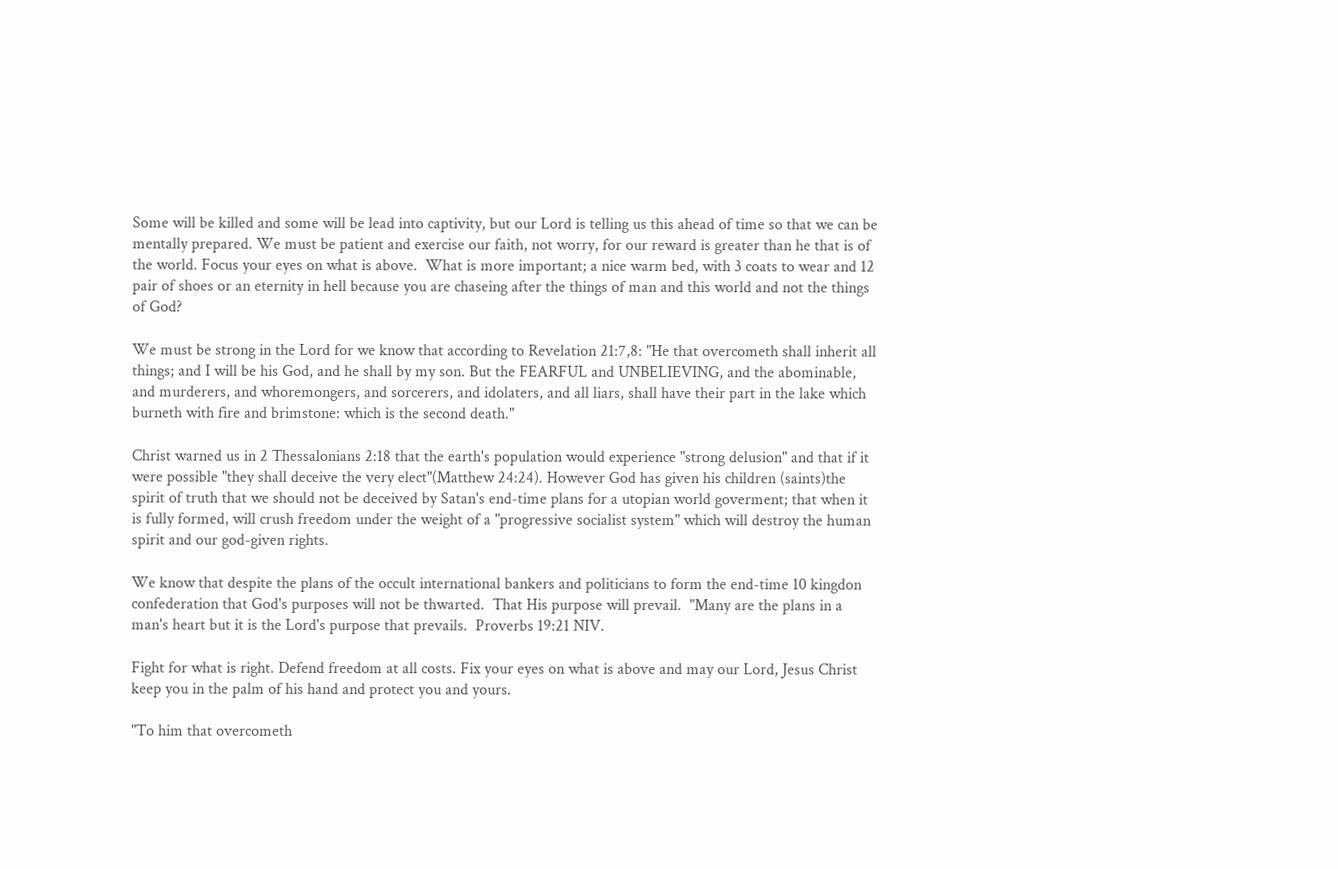Some will be killed and some will be lead into captivity, but our Lord is telling us this ahead of time so that we can be mentally prepared. We must be patient and exercise our faith, not worry, for our reward is greater than he that is of the world. Focus your eyes on what is above.  What is more important; a nice warm bed, with 3 coats to wear and 12 pair of shoes or an eternity in hell because you are chaseing after the things of man and this world and not the things of God?

We must be strong in the Lord for we know that according to Revelation 21:7,8: "He that overcometh shall inherit all things; and I will be his God, and he shall by my son. But the FEARFUL and UNBELIEVING, and the abominable, and murderers, and whoremongers, and sorcerers, and idolaters, and all liars, shall have their part in the lake which burneth with fire and brimstone: which is the second death."

Christ warned us in 2 Thessalonians 2:18 that the earth's population would experience "strong delusion" and that if it were possible "they shall deceive the very elect"(Matthew 24:24). However God has given his children (saints)the spirit of truth that we should not be deceived by Satan's end-time plans for a utopian world goverment; that when it is fully formed, will crush freedom under the weight of a "progressive socialist system" which will destroy the human spirit and our god-given rights.

We know that despite the plans of the occult international bankers and politicians to form the end-time 10 kingdon confederation that God's purposes will not be thwarted.  That His purpose will prevail.  "Many are the plans in a man's heart but it is the Lord's purpose that prevails.  Proverbs 19:21 NIV.

Fight for what is right. Defend freedom at all costs. Fix your eyes on what is above and may our Lord, Jesus Christ keep you in the palm of his hand and protect you and yours.

"To him that overcometh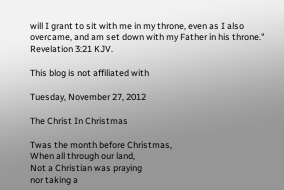will I grant to sit with me in my throne, even as I also overcame, and am set down with my Father in his throne." Revelation 3:21 KJV.

This blog is not affiliated with

Tuesday, November 27, 2012

The Christ In Christmas

Twas the month before Christmas,
When all through our land,
Not a Christian was praying
nor taking a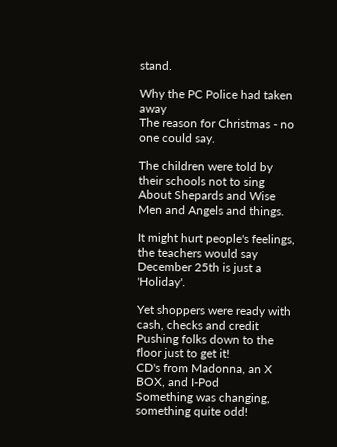stand.

Why the PC Police had taken away
The reason for Christmas - no one could say.

The children were told by their schools not to sing
About Shepards and Wise Men and Angels and things.

It might hurt people's feelings, the teachers would say
December 25th is just a 'Holiday'.

Yet shoppers were ready with cash, checks and credit
Pushing folks down to the floor just to get it!
CD's from Madonna, an X BOX, and I-Pod
Something was changing, something quite odd!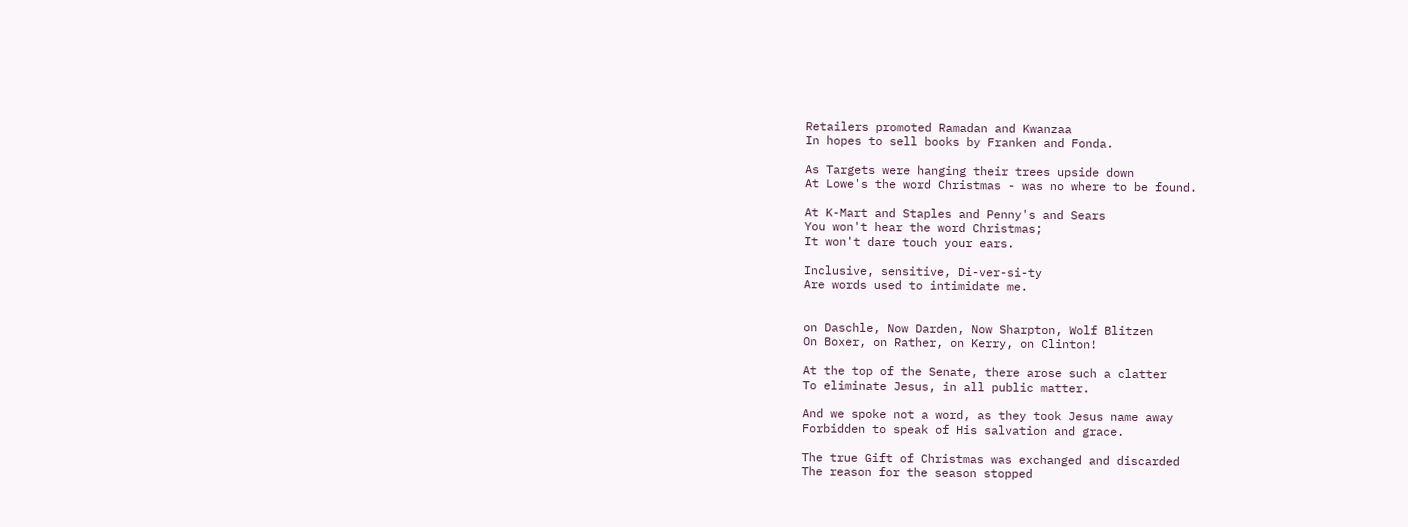Retailers promoted Ramadan and Kwanzaa
In hopes to sell books by Franken and Fonda.

As Targets were hanging their trees upside down
At Lowe's the word Christmas - was no where to be found.

At K-Mart and Staples and Penny's and Sears
You won't hear the word Christmas;
It won't dare touch your ears.

Inclusive, sensitive, Di-ver-si-ty
Are words used to intimidate me.


on Daschle, Now Darden, Now Sharpton, Wolf Blitzen
On Boxer, on Rather, on Kerry, on Clinton!

At the top of the Senate, there arose such a clatter
To eliminate Jesus, in all public matter.

And we spoke not a word, as they took Jesus name away
Forbidden to speak of His salvation and grace.

The true Gift of Christmas was exchanged and discarded
The reason for the season stopped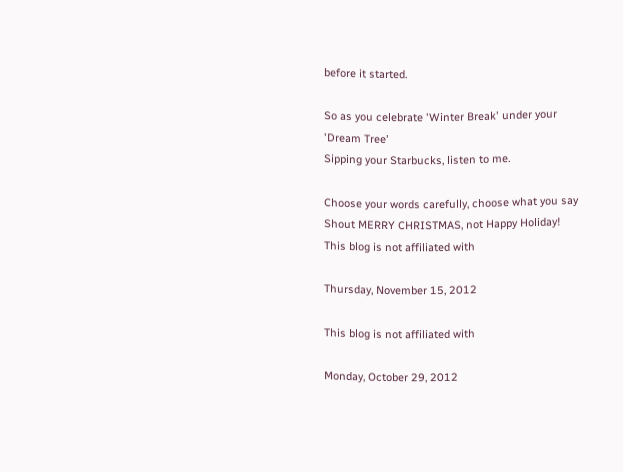before it started.

So as you celebrate 'Winter Break' under your 'Dream Tree'
Sipping your Starbucks, listen to me.

Choose your words carefully, choose what you say
Shout MERRY CHRISTMAS, not Happy Holiday!
This blog is not affiliated with

Thursday, November 15, 2012

This blog is not affiliated with

Monday, October 29, 2012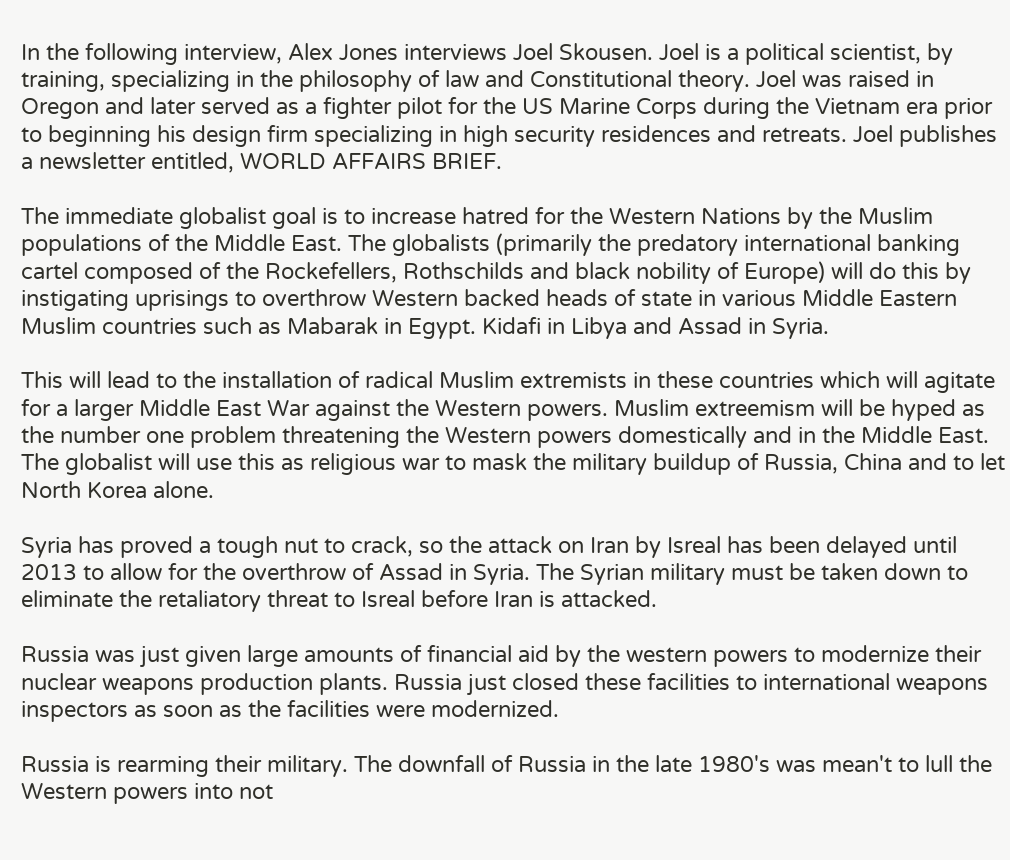In the following interview, Alex Jones interviews Joel Skousen. Joel is a political scientist, by training, specializing in the philosophy of law and Constitutional theory. Joel was raised in Oregon and later served as a fighter pilot for the US Marine Corps during the Vietnam era prior to beginning his design firm specializing in high security residences and retreats. Joel publishes a newsletter entitled, WORLD AFFAIRS BRIEF.

The immediate globalist goal is to increase hatred for the Western Nations by the Muslim populations of the Middle East. The globalists (primarily the predatory international banking cartel composed of the Rockefellers, Rothschilds and black nobility of Europe) will do this by instigating uprisings to overthrow Western backed heads of state in various Middle Eastern Muslim countries such as Mabarak in Egypt. Kidafi in Libya and Assad in Syria.

This will lead to the installation of radical Muslim extremists in these countries which will agitate for a larger Middle East War against the Western powers. Muslim extreemism will be hyped as the number one problem threatening the Western powers domestically and in the Middle East. The globalist will use this as religious war to mask the military buildup of Russia, China and to let North Korea alone.

Syria has proved a tough nut to crack, so the attack on Iran by Isreal has been delayed until 2013 to allow for the overthrow of Assad in Syria. The Syrian military must be taken down to eliminate the retaliatory threat to Isreal before Iran is attacked.

Russia was just given large amounts of financial aid by the western powers to modernize their nuclear weapons production plants. Russia just closed these facilities to international weapons inspectors as soon as the facilities were modernized.

Russia is rearming their military. The downfall of Russia in the late 1980's was mean't to lull the Western powers into not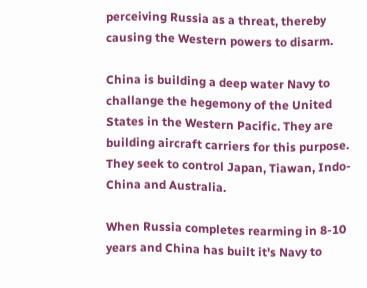perceiving Russia as a threat, thereby causing the Western powers to disarm.

China is building a deep water Navy to challange the hegemony of the United States in the Western Pacific. They are building aircraft carriers for this purpose. They seek to control Japan, Tiawan, Indo-China and Australia.

When Russia completes rearming in 8-10 years and China has built it's Navy to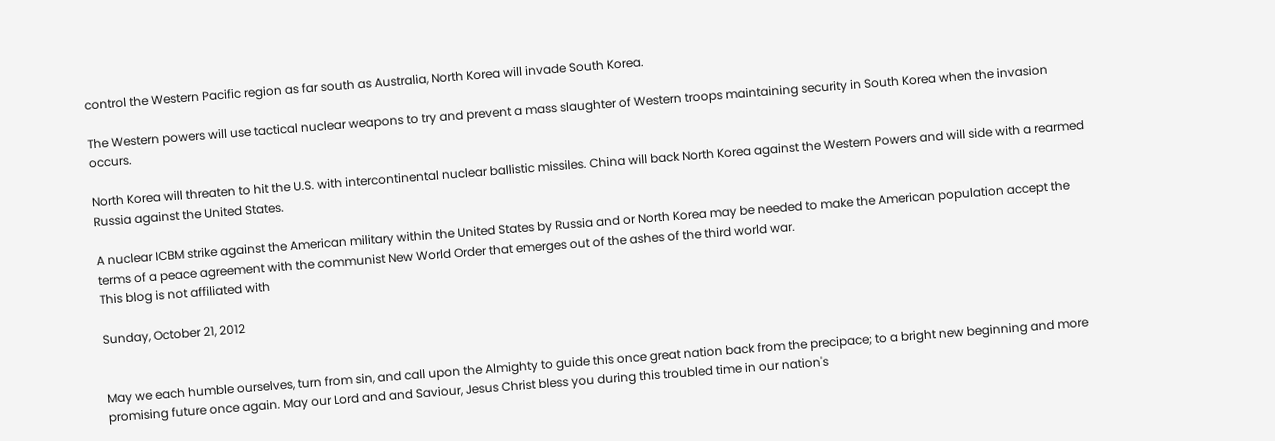control the Western Pacific region as far south as Australia, North Korea will invade South Korea.

The Western powers will use tactical nuclear weapons to try and prevent a mass slaughter of Western troops maintaining security in South Korea when the invasion occurs.

North Korea will threaten to hit the U.S. with intercontinental nuclear ballistic missiles. China will back North Korea against the Western Powers and will side with a rearmed Russia against the United States.

A nuclear ICBM strike against the American military within the United States by Russia and or North Korea may be needed to make the American population accept the terms of a peace agreement with the communist New World Order that emerges out of the ashes of the third world war.
This blog is not affiliated with

Sunday, October 21, 2012


May we each humble ourselves, turn from sin, and call upon the Almighty to guide this once great nation back from the precipace; to a bright new beginning and more promising future once again. May our Lord and and Saviour, Jesus Christ bless you during this troubled time in our nation's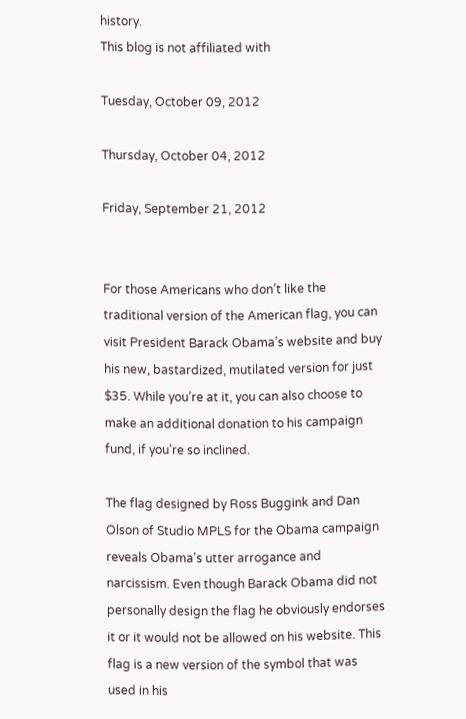history.
This blog is not affiliated with

Tuesday, October 09, 2012

Thursday, October 04, 2012

Friday, September 21, 2012


For those Americans who don’t like the traditional version of the American flag, you can visit President Barack Obama’s website and buy his new, bastardized, mutilated version for just $35. While you’re at it, you can also choose to make an additional donation to his campaign fund, if you’re so inclined.

The flag designed by Ross Buggink and Dan Olson of Studio MPLS for the Obama campaign reveals Obama's utter arrogance and narcissism. Even though Barack Obama did not personally design the flag he obviously endorses it or it would not be allowed on his website. This flag is a new version of the symbol that was used in his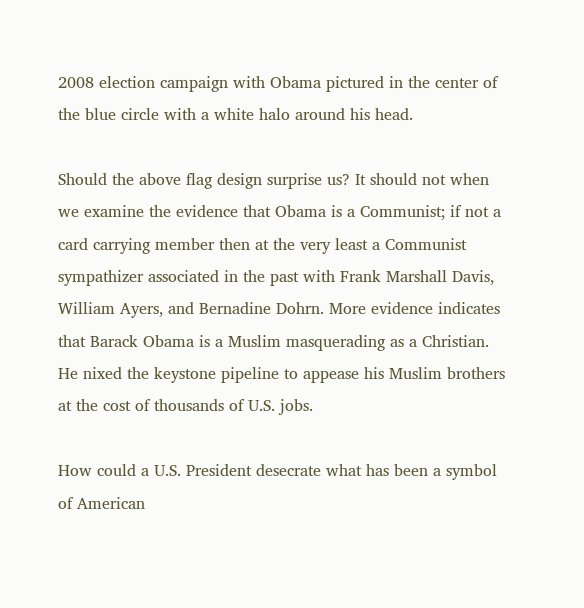2008 election campaign with Obama pictured in the center of the blue circle with a white halo around his head.

Should the above flag design surprise us? It should not when we examine the evidence that Obama is a Communist; if not a card carrying member then at the very least a Communist sympathizer associated in the past with Frank Marshall Davis, William Ayers, and Bernadine Dohrn. More evidence indicates that Barack Obama is a Muslim masquerading as a Christian. He nixed the keystone pipeline to appease his Muslim brothers at the cost of thousands of U.S. jobs.

How could a U.S. President desecrate what has been a symbol of American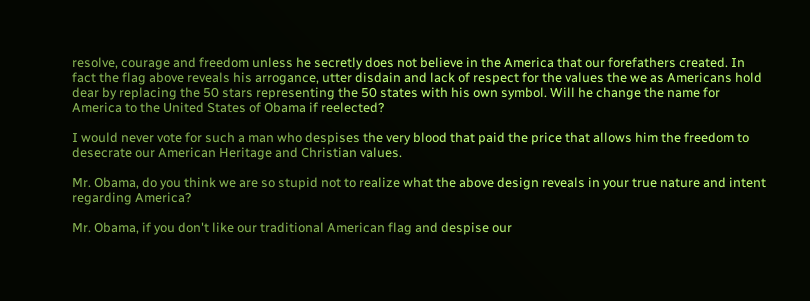resolve, courage and freedom unless he secretly does not believe in the America that our forefathers created. In fact the flag above reveals his arrogance, utter disdain and lack of respect for the values the we as Americans hold dear by replacing the 50 stars representing the 50 states with his own symbol. Will he change the name for America to the United States of Obama if reelected?

I would never vote for such a man who despises the very blood that paid the price that allows him the freedom to desecrate our American Heritage and Christian values.

Mr. Obama, do you think we are so stupid not to realize what the above design reveals in your true nature and intent regarding America?

Mr. Obama, if you don't like our traditional American flag and despise our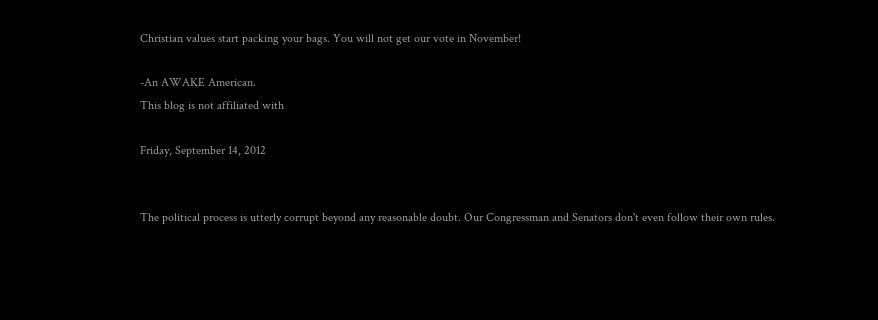Christian values start packing your bags. You will not get our vote in November!

-An AWAKE American.
This blog is not affiliated with

Friday, September 14, 2012


The political process is utterly corrupt beyond any reasonable doubt. Our Congressman and Senators don't even follow their own rules.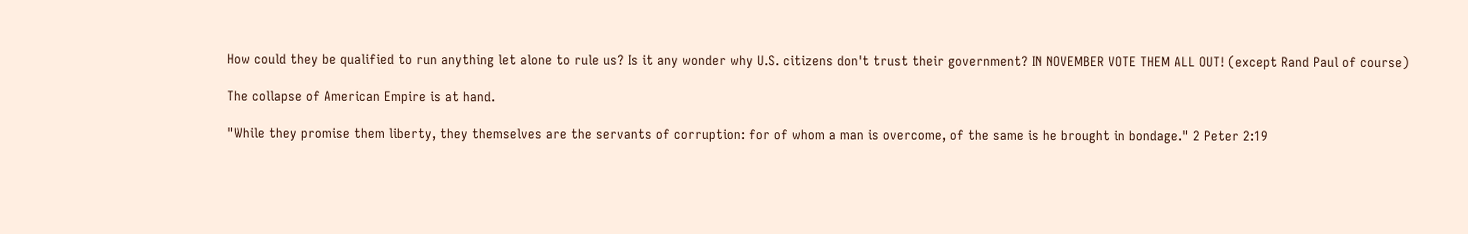How could they be qualified to run anything let alone to rule us? Is it any wonder why U.S. citizens don't trust their government? IN NOVEMBER VOTE THEM ALL OUT! (except Rand Paul of course)

The collapse of American Empire is at hand.

"While they promise them liberty, they themselves are the servants of corruption: for of whom a man is overcome, of the same is he brought in bondage." 2 Peter 2:19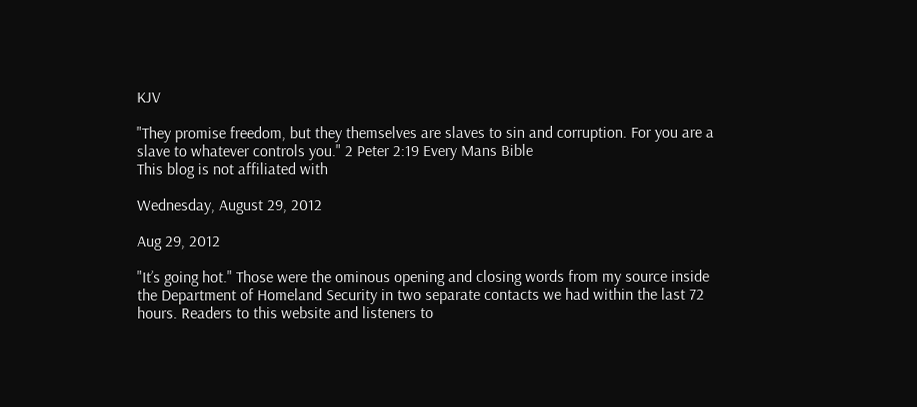KJV

"They promise freedom, but they themselves are slaves to sin and corruption. For you are a slave to whatever controls you." 2 Peter 2:19 Every Mans Bible
This blog is not affiliated with

Wednesday, August 29, 2012

Aug 29, 2012

"It’s going hot." Those were the ominous opening and closing words from my source inside the Department of Homeland Security in two separate contacts we had within the last 72 hours. Readers to this website and listeners to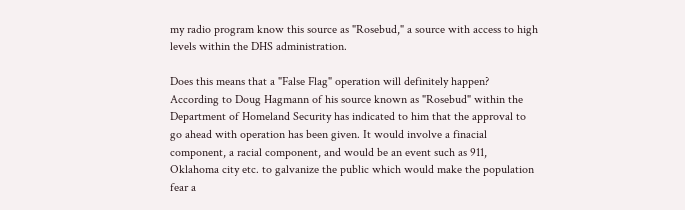my radio program know this source as "Rosebud," a source with access to high levels within the DHS administration.

Does this means that a "False Flag" operation will definitely happen? According to Doug Hagmann of his source known as "Rosebud" within the Department of Homeland Security has indicated to him that the approval to go ahead with operation has been given. It would involve a finacial component, a racial component, and would be an event such as 911, Oklahoma city etc. to galvanize the public which would make the population fear a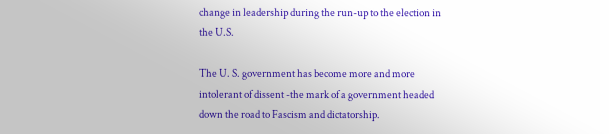change in leadership during the run-up to the election in the U.S.

The U. S. government has become more and more intolerant of dissent -the mark of a government headed down the road to Fascism and dictatorship.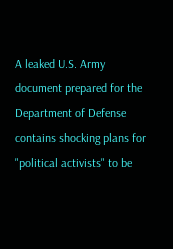A leaked U.S. Army document prepared for the Department of Defense contains shocking plans for "political activists" to be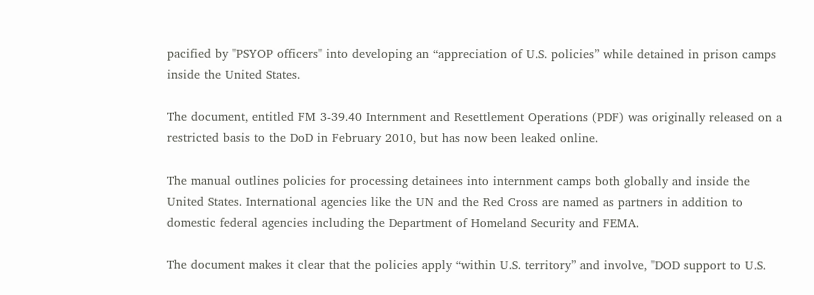pacified by "PSYOP officers" into developing an “appreciation of U.S. policies” while detained in prison camps inside the United States.

The document, entitled FM 3-39.40 Internment and Resettlement Operations (PDF) was originally released on a restricted basis to the DoD in February 2010, but has now been leaked online.

The manual outlines policies for processing detainees into internment camps both globally and inside the United States. International agencies like the UN and the Red Cross are named as partners in addition to domestic federal agencies including the Department of Homeland Security and FEMA.

The document makes it clear that the policies apply “within U.S. territory” and involve, "DOD support to U.S.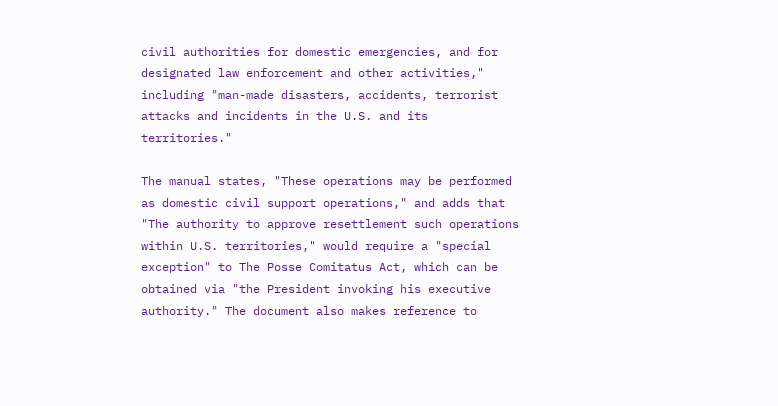civil authorities for domestic emergencies, and for designated law enforcement and other activities," including "man-made disasters, accidents, terrorist attacks and incidents in the U.S. and its territories."

The manual states, "These operations may be performed as domestic civil support operations," and adds that "The authority to approve resettlement such operations within U.S. territories," would require a "special exception" to The Posse Comitatus Act, which can be obtained via "the President invoking his executive authority." The document also makes reference to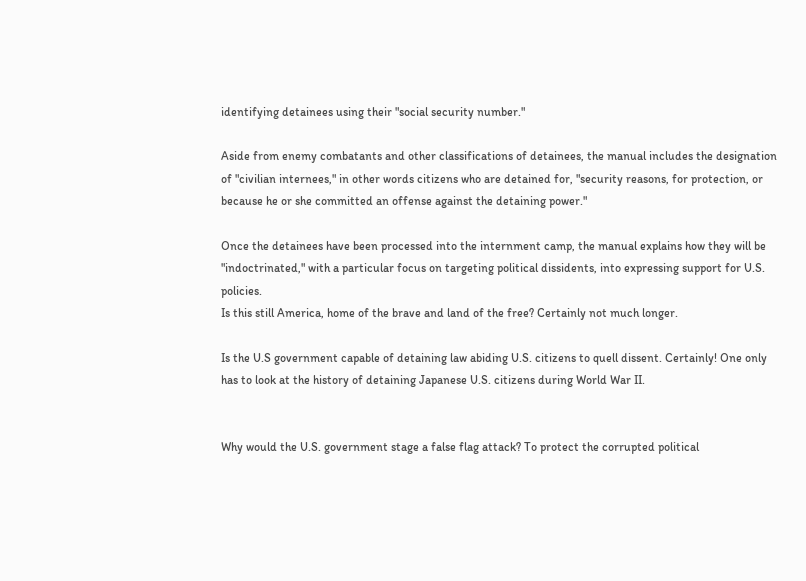identifying detainees using their "social security number."

Aside from enemy combatants and other classifications of detainees, the manual includes the designation of "civilian internees," in other words citizens who are detained for, "security reasons, for protection, or because he or she committed an offense against the detaining power."

Once the detainees have been processed into the internment camp, the manual explains how they will be "indoctrinated," with a particular focus on targeting political dissidents, into expressing support for U.S. policies.
Is this still America, home of the brave and land of the free? Certainly not much longer.

Is the U.S government capable of detaining law abiding U.S. citizens to quell dissent. Certainly! One only has to look at the history of detaining Japanese U.S. citizens during World War II.


Why would the U.S. government stage a false flag attack? To protect the corrupted political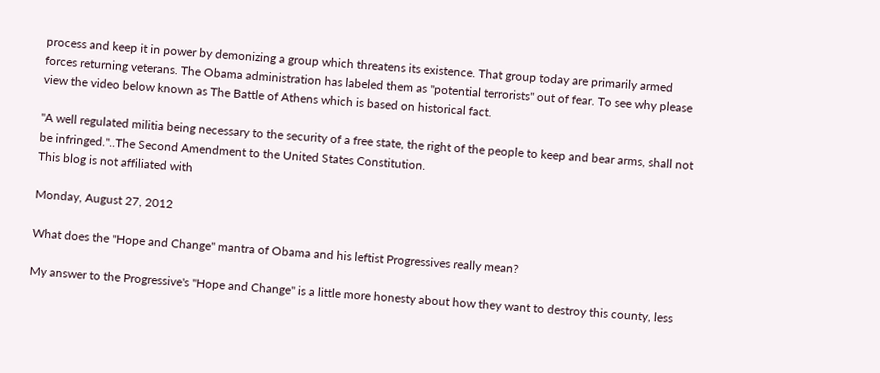process and keep it in power by demonizing a group which threatens its existence. That group today are primarily armed forces returning veterans. The Obama administration has labeled them as "potential terrorists" out of fear. To see why please view the video below known as The Battle of Athens which is based on historical fact.

"A well regulated militia being necessary to the security of a free state, the right of the people to keep and bear arms, shall not be infringed."..The Second Amendment to the United States Constitution.
This blog is not affiliated with

Monday, August 27, 2012

What does the "Hope and Change" mantra of Obama and his leftist Progressives really mean?

My answer to the Progressive's "Hope and Change" is a little more honesty about how they want to destroy this county, less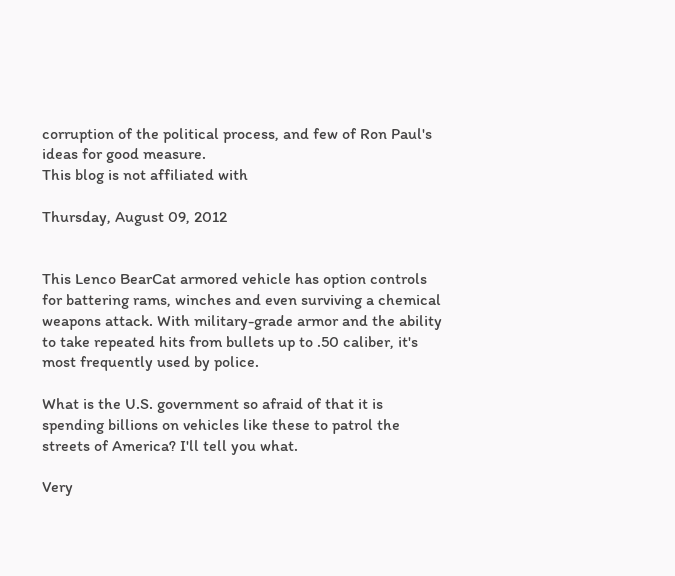corruption of the political process, and few of Ron Paul's ideas for good measure.
This blog is not affiliated with

Thursday, August 09, 2012


This Lenco BearCat armored vehicle has option controls for battering rams, winches and even surviving a chemical weapons attack. With military-grade armor and the ability to take repeated hits from bullets up to .50 caliber, it's most frequently used by police.

What is the U.S. government so afraid of that it is spending billions on vehicles like these to patrol the streets of America? I'll tell you what.

Very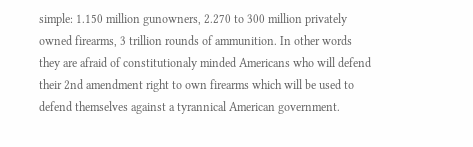simple: 1.150 million gunowners, 2.270 to 300 million privately owned firearms, 3 trillion rounds of ammunition. In other words they are afraid of constitutionaly minded Americans who will defend their 2nd amendment right to own firearms which will be used to defend themselves against a tyrannical American government.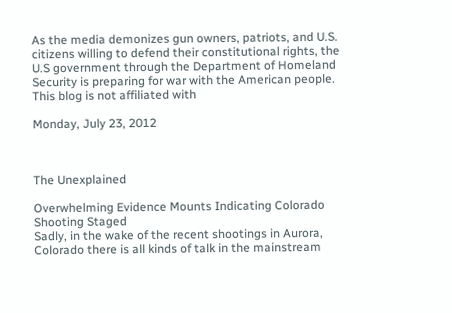As the media demonizes gun owners, patriots, and U.S. citizens willing to defend their constitutional rights, the U.S government through the Department of Homeland Security is preparing for war with the American people.
This blog is not affiliated with

Monday, July 23, 2012



The Unexplained

Overwhelming Evidence Mounts Indicating Colorado Shooting Staged
Sadly, in the wake of the recent shootings in Aurora, Colorado there is all kinds of talk in the mainstream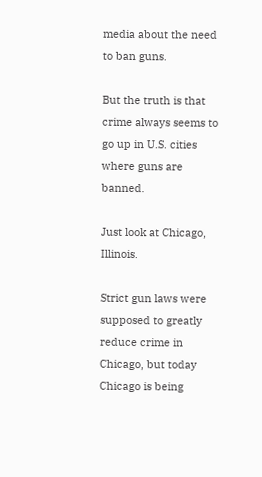media about the need to ban guns.

But the truth is that crime always seems to go up in U.S. cities where guns are banned.

Just look at Chicago, Illinois.

Strict gun laws were supposed to greatly reduce crime in Chicago, but today Chicago is being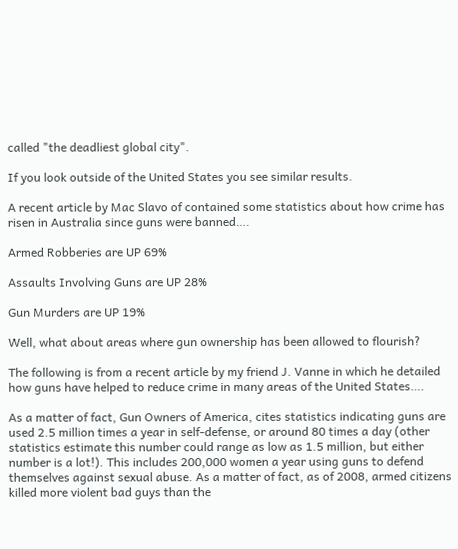called "the deadliest global city".

If you look outside of the United States you see similar results.

A recent article by Mac Slavo of contained some statistics about how crime has risen in Australia since guns were banned….

Armed Robberies are UP 69%

Assaults Involving Guns are UP 28%

Gun Murders are UP 19%

Well, what about areas where gun ownership has been allowed to flourish?

The following is from a recent article by my friend J. Vanne in which he detailed how guns have helped to reduce crime in many areas of the United States….

As a matter of fact, Gun Owners of America, cites statistics indicating guns are used 2.5 million times a year in self-defense, or around 80 times a day (other statistics estimate this number could range as low as 1.5 million, but either number is a lot!). This includes 200,000 women a year using guns to defend themselves against sexual abuse. As a matter of fact, as of 2008, armed citizens killed more violent bad guys than the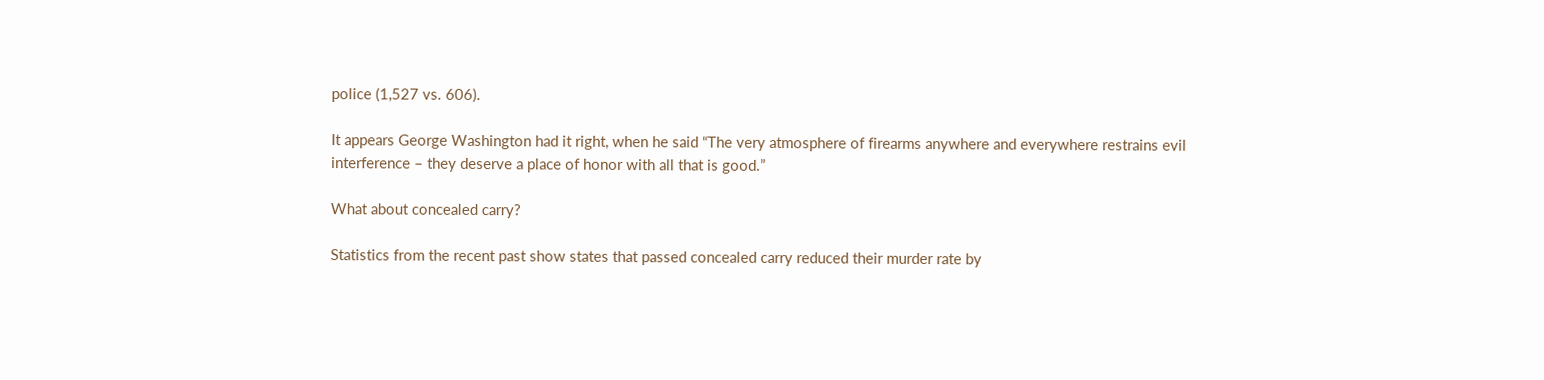police (1,527 vs. 606).

It appears George Washington had it right, when he said “The very atmosphere of firearms anywhere and everywhere restrains evil interference – they deserve a place of honor with all that is good.”

What about concealed carry?

Statistics from the recent past show states that passed concealed carry reduced their murder rate by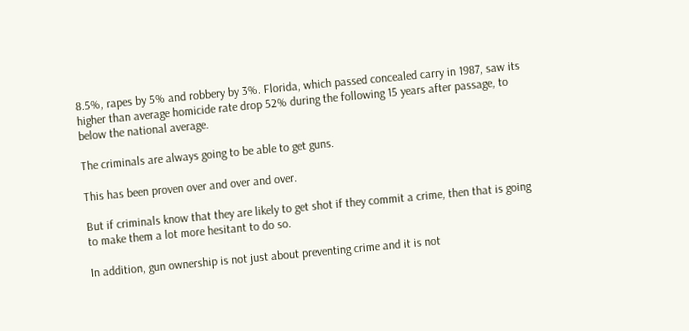8.5%, rapes by 5% and robbery by 3%. Florida, which passed concealed carry in 1987, saw its higher than average homicide rate drop 52% during the following 15 years after passage, to below the national average.

The criminals are always going to be able to get guns.

This has been proven over and over and over.

But if criminals know that they are likely to get shot if they commit a crime, then that is going to make them a lot more hesitant to do so.

In addition, gun ownership is not just about preventing crime and it is not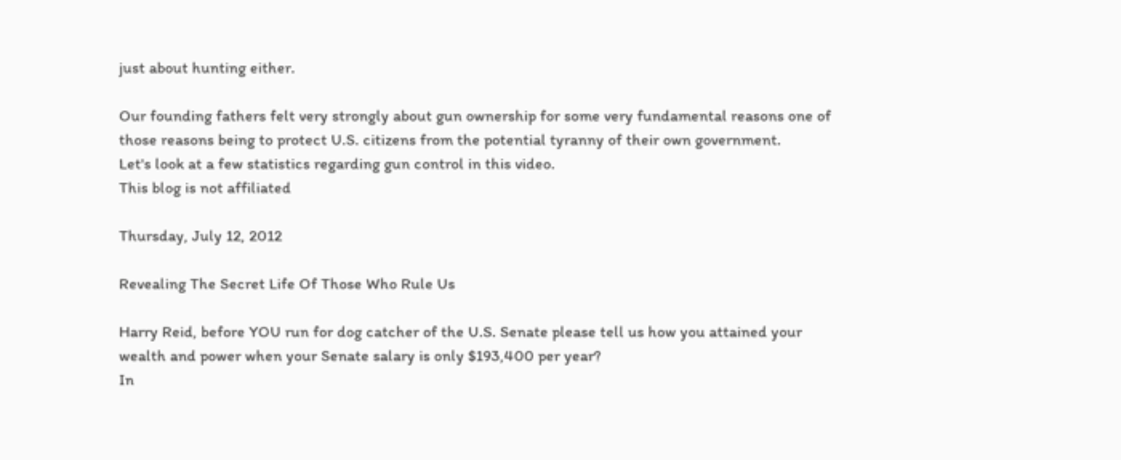just about hunting either.

Our founding fathers felt very strongly about gun ownership for some very fundamental reasons one of those reasons being to protect U.S. citizens from the potential tyranny of their own government.
Let's look at a few statistics regarding gun control in this video.
This blog is not affiliated

Thursday, July 12, 2012

Revealing The Secret Life Of Those Who Rule Us

Harry Reid, before YOU run for dog catcher of the U.S. Senate please tell us how you attained your wealth and power when your Senate salary is only $193,400 per year?
In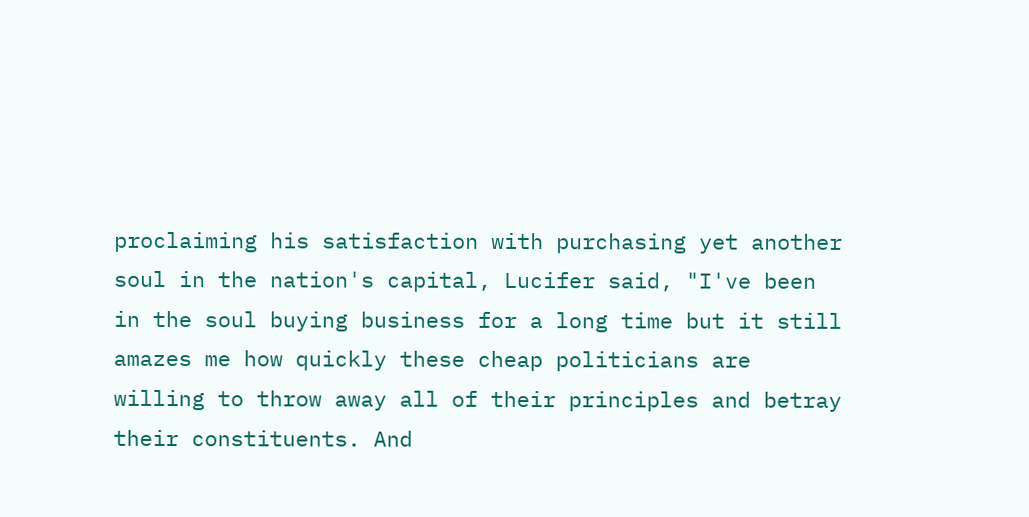proclaiming his satisfaction with purchasing yet another soul in the nation's capital, Lucifer said, "I've been in the soul buying business for a long time but it still amazes me how quickly these cheap politicians are willing to throw away all of their principles and betray their constituents. And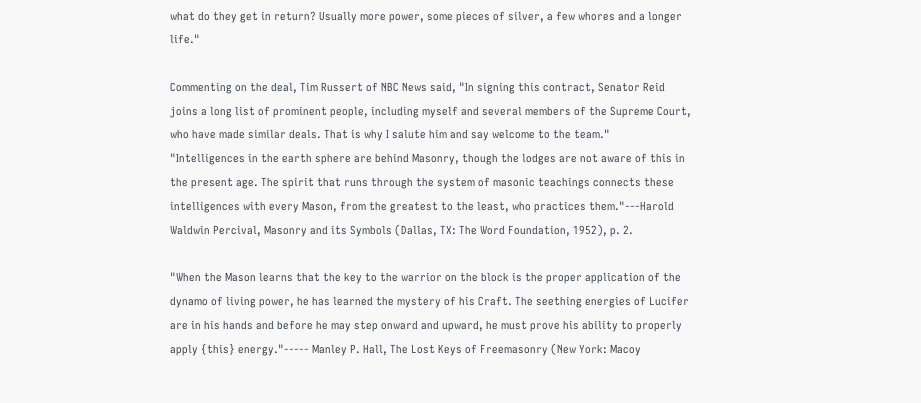what do they get in return? Usually more power, some pieces of silver, a few whores and a longer life."

Commenting on the deal, Tim Russert of NBC News said, "In signing this contract, Senator Reid joins a long list of prominent people, including myself and several members of the Supreme Court, who have made similar deals. That is why I salute him and say welcome to the team."
"Intelligences in the earth sphere are behind Masonry, though the lodges are not aware of this in the present age. The spirit that runs through the system of masonic teachings connects these intelligences with every Mason, from the greatest to the least, who practices them."---Harold Waldwin Percival, Masonry and its Symbols (Dallas, TX: The Word Foundation, 1952), p. 2.

"When the Mason learns that the key to the warrior on the block is the proper application of the dynamo of living power, he has learned the mystery of his Craft. The seething energies of Lucifer are in his hands and before he may step onward and upward, he must prove his ability to properly apply {this} energy."----- Manley P. Hall, The Lost Keys of Freemasonry (New York: Macoy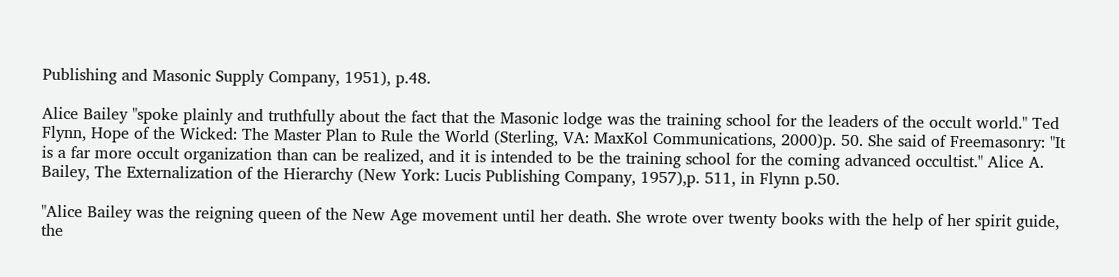Publishing and Masonic Supply Company, 1951), p.48.

Alice Bailey "spoke plainly and truthfully about the fact that the Masonic lodge was the training school for the leaders of the occult world." Ted Flynn, Hope of the Wicked: The Master Plan to Rule the World (Sterling, VA: MaxKol Communications, 2000)p. 50. She said of Freemasonry: "It is a far more occult organization than can be realized, and it is intended to be the training school for the coming advanced occultist." Alice A. Bailey, The Externalization of the Hierarchy (New York: Lucis Publishing Company, 1957),p. 511, in Flynn p.50.

"Alice Bailey was the reigning queen of the New Age movement until her death. She wrote over twenty books with the help of her spirit guide, the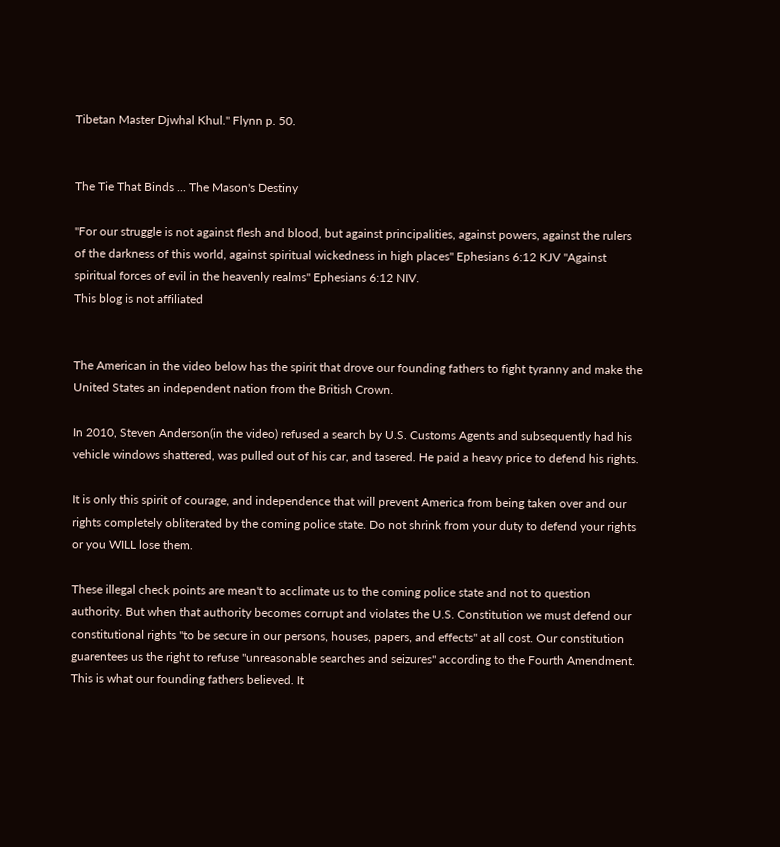Tibetan Master Djwhal Khul." Flynn p. 50.


The Tie That Binds ... The Mason's Destiny

"For our struggle is not against flesh and blood, but against principalities, against powers, against the rulers of the darkness of this world, against spiritual wickedness in high places" Ephesians 6:12 KJV "Against spiritual forces of evil in the heavenly realms" Ephesians 6:12 NIV.
This blog is not affiliated


The American in the video below has the spirit that drove our founding fathers to fight tyranny and make the United States an independent nation from the British Crown.

In 2010, Steven Anderson(in the video) refused a search by U.S. Customs Agents and subsequently had his vehicle windows shattered, was pulled out of his car, and tasered. He paid a heavy price to defend his rights.

It is only this spirit of courage, and independence that will prevent America from being taken over and our rights completely obliterated by the coming police state. Do not shrink from your duty to defend your rights or you WILL lose them.

These illegal check points are mean't to acclimate us to the coming police state and not to question authority. But when that authority becomes corrupt and violates the U.S. Constitution we must defend our constitutional rights "to be secure in our persons, houses, papers, and effects" at all cost. Our constitution guarentees us the right to refuse "unreasonable searches and seizures" according to the Fourth Amendment. This is what our founding fathers believed. It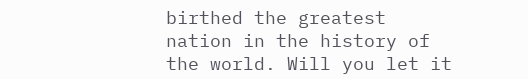birthed the greatest nation in the history of the world. Will you let it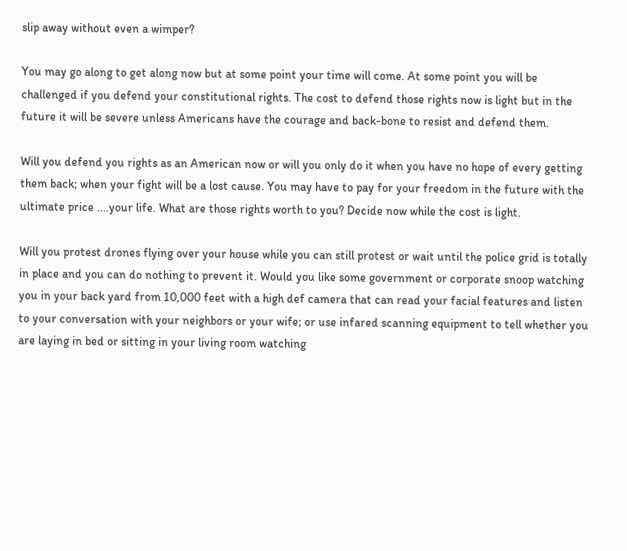slip away without even a wimper?

You may go along to get along now but at some point your time will come. At some point you will be challenged if you defend your constitutional rights. The cost to defend those rights now is light but in the future it will be severe unless Americans have the courage and back-bone to resist and defend them.

Will you defend you rights as an American now or will you only do it when you have no hope of every getting them back; when your fight will be a lost cause. You may have to pay for your freedom in the future with the ultimate price ....your life. What are those rights worth to you? Decide now while the cost is light.

Will you protest drones flying over your house while you can still protest or wait until the police grid is totally in place and you can do nothing to prevent it. Would you like some government or corporate snoop watching you in your back yard from 10,000 feet with a high def camera that can read your facial features and listen to your conversation with your neighbors or your wife; or use infared scanning equipment to tell whether you are laying in bed or sitting in your living room watching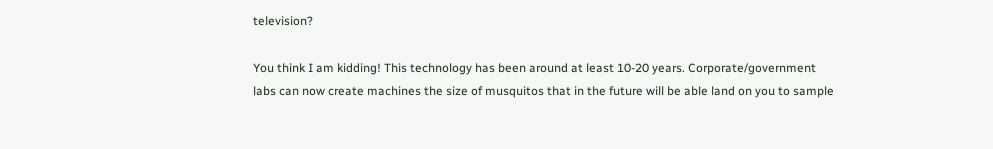television?

You think I am kidding! This technology has been around at least 10-20 years. Corporate/government labs can now create machines the size of musquitos that in the future will be able land on you to sample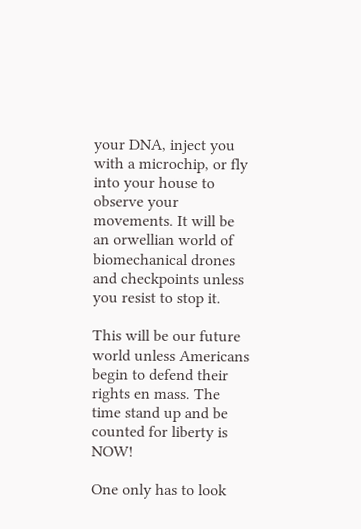your DNA, inject you with a microchip, or fly into your house to observe your movements. It will be an orwellian world of biomechanical drones and checkpoints unless you resist to stop it.

This will be our future world unless Americans begin to defend their rights en mass. The time stand up and be counted for liberty is NOW!

One only has to look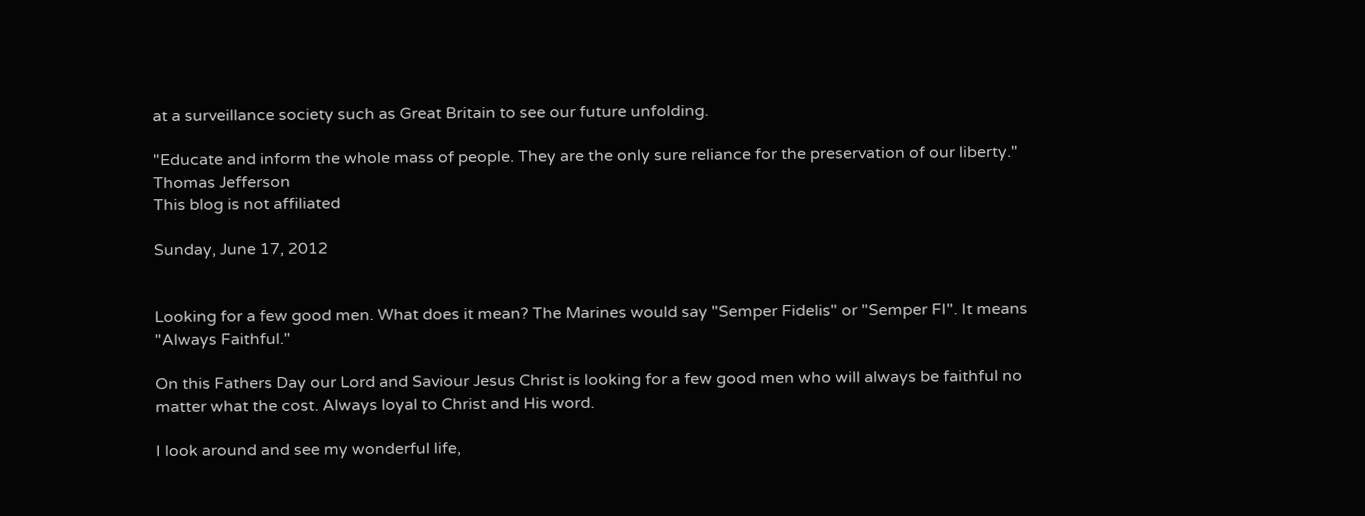at a surveillance society such as Great Britain to see our future unfolding.

"Educate and inform the whole mass of people. They are the only sure reliance for the preservation of our liberty." Thomas Jefferson
This blog is not affiliated

Sunday, June 17, 2012


Looking for a few good men. What does it mean? The Marines would say "Semper Fidelis" or "Semper FI". It means "Always Faithful."

On this Fathers Day our Lord and Saviour Jesus Christ is looking for a few good men who will always be faithful no matter what the cost. Always loyal to Christ and His word.

I look around and see my wonderful life,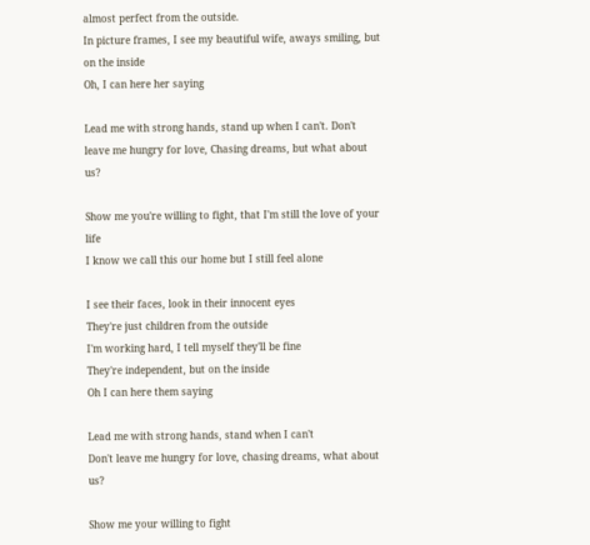almost perfect from the outside.
In picture frames, I see my beautiful wife, aways smiling, but on the inside
Oh, I can here her saying

Lead me with strong hands, stand up when I can't. Don't leave me hungry for love, Chasing dreams, but what about us?

Show me you're willing to fight, that I'm still the love of your life
I know we call this our home but I still feel alone

I see their faces, look in their innocent eyes
They're just children from the outside
I'm working hard, I tell myself they'll be fine
They're independent, but on the inside
Oh I can here them saying

Lead me with strong hands, stand when I can't
Don't leave me hungry for love, chasing dreams, what about us?

Show me your willing to fight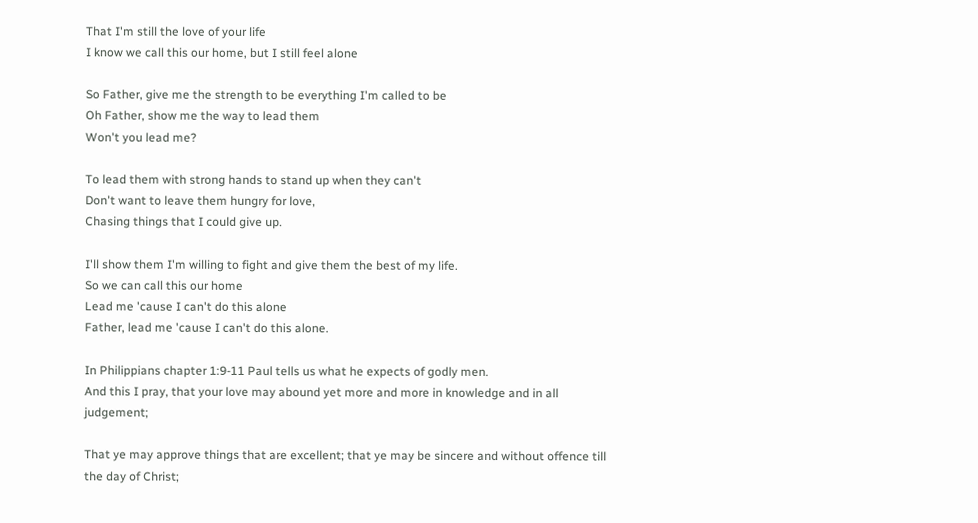That I'm still the love of your life
I know we call this our home, but I still feel alone

So Father, give me the strength to be everything I'm called to be
Oh Father, show me the way to lead them
Won't you lead me?

To lead them with strong hands to stand up when they can't
Don't want to leave them hungry for love,
Chasing things that I could give up.

I'll show them I'm willing to fight and give them the best of my life.
So we can call this our home
Lead me 'cause I can't do this alone
Father, lead me 'cause I can't do this alone.

In Philippians chapter 1:9-11 Paul tells us what he expects of godly men.
And this I pray, that your love may abound yet more and more in knowledge and in all judgement;

That ye may approve things that are excellent; that ye may be sincere and without offence till the day of Christ;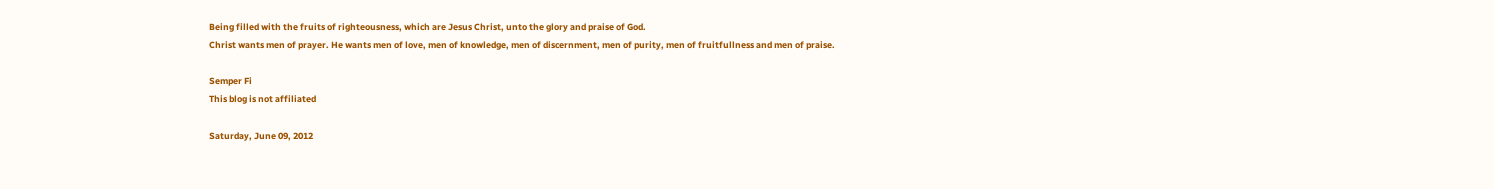Being filled with the fruits of righteousness, which are Jesus Christ, unto the glory and praise of God.
Christ wants men of prayer. He wants men of love, men of knowledge, men of discernment, men of purity, men of fruitfullness and men of praise.

Semper Fi
This blog is not affiliated

Saturday, June 09, 2012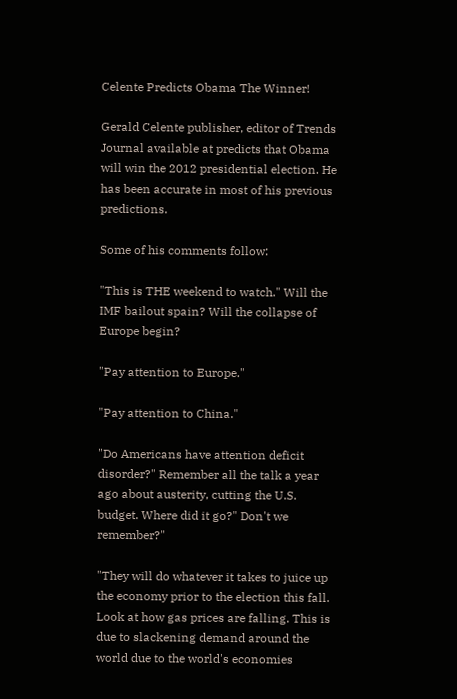Celente Predicts Obama The Winner!

Gerald Celente publisher, editor of Trends Journal available at predicts that Obama will win the 2012 presidential election. He has been accurate in most of his previous predictions.

Some of his comments follow:

"This is THE weekend to watch." Will the IMF bailout spain? Will the collapse of Europe begin?

"Pay attention to Europe."

"Pay attention to China."

"Do Americans have attention deficit disorder?" Remember all the talk a year ago about austerity, cutting the U.S. budget. Where did it go?" Don't we remember?"

"They will do whatever it takes to juice up the economy prior to the election this fall. Look at how gas prices are falling. This is due to slackening demand around the world due to the world's economies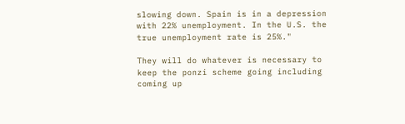slowing down. Spain is in a depression with 22% unemployment. In the U.S. the true unemployment rate is 25%."

They will do whatever is necessary to keep the ponzi scheme going including coming up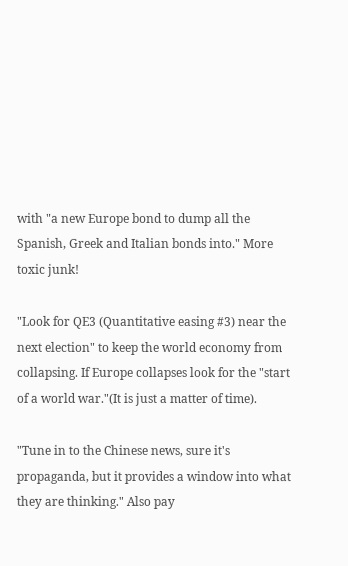with "a new Europe bond to dump all the Spanish, Greek and Italian bonds into." More toxic junk!

"Look for QE3 (Quantitative easing #3) near the next election" to keep the world economy from collapsing. If Europe collapses look for the "start of a world war."(It is just a matter of time).

"Tune in to the Chinese news, sure it's propaganda, but it provides a window into what they are thinking." Also pay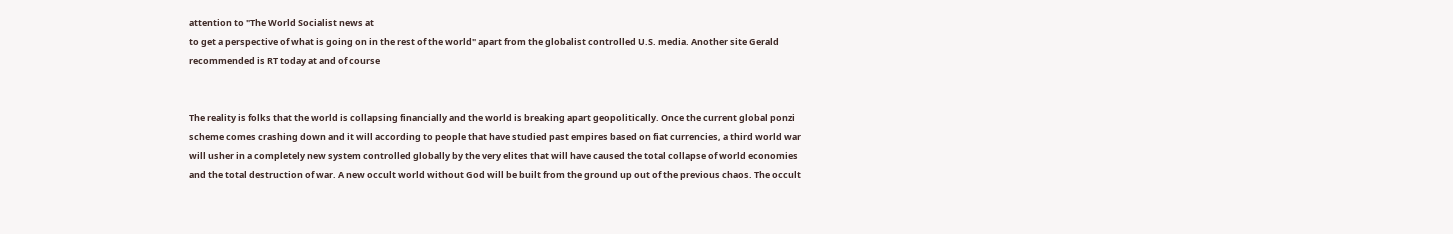attention to "The World Socialist news at
to get a perspective of what is going on in the rest of the world" apart from the globalist controlled U.S. media. Another site Gerald recommended is RT today at and of course


The reality is folks that the world is collapsing financially and the world is breaking apart geopolitically. Once the current global ponzi scheme comes crashing down and it will according to people that have studied past empires based on fiat currencies, a third world war will usher in a completely new system controlled globally by the very elites that will have caused the total collapse of world economies and the total destruction of war. A new occult world without God will be built from the ground up out of the previous chaos. The occult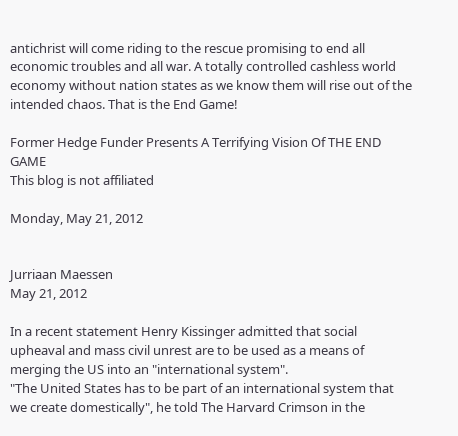antichrist will come riding to the rescue promising to end all economic troubles and all war. A totally controlled cashless world economy without nation states as we know them will rise out of the intended chaos. That is the End Game!

Former Hedge Funder Presents A Terrifying Vision Of THE END GAME
This blog is not affiliated

Monday, May 21, 2012


Jurriaan Maessen
May 21, 2012

In a recent statement Henry Kissinger admitted that social upheaval and mass civil unrest are to be used as a means of merging the US into an "international system".
"The United States has to be part of an international system that we create domestically", he told The Harvard Crimson in the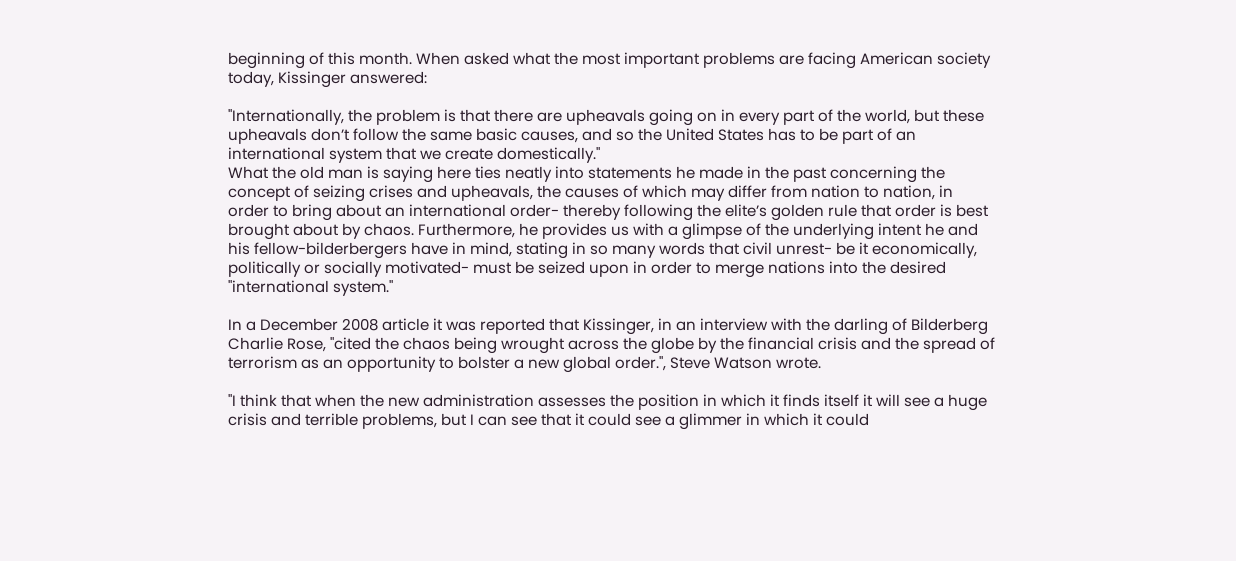beginning of this month. When asked what the most important problems are facing American society today, Kissinger answered:

"Internationally, the problem is that there are upheavals going on in every part of the world, but these upheavals don’t follow the same basic causes, and so the United States has to be part of an international system that we create domestically."
What the old man is saying here ties neatly into statements he made in the past concerning the concept of seizing crises and upheavals, the causes of which may differ from nation to nation, in order to bring about an international order- thereby following the elite’s golden rule that order is best brought about by chaos. Furthermore, he provides us with a glimpse of the underlying intent he and his fellow-bilderbergers have in mind, stating in so many words that civil unrest- be it economically, politically or socially motivated- must be seized upon in order to merge nations into the desired "international system."

In a December 2008 article it was reported that Kissinger, in an interview with the darling of Bilderberg Charlie Rose, "cited the chaos being wrought across the globe by the financial crisis and the spread of terrorism as an opportunity to bolster a new global order.", Steve Watson wrote.

"I think that when the new administration assesses the position in which it finds itself it will see a huge crisis and terrible problems, but I can see that it could see a glimmer in which it could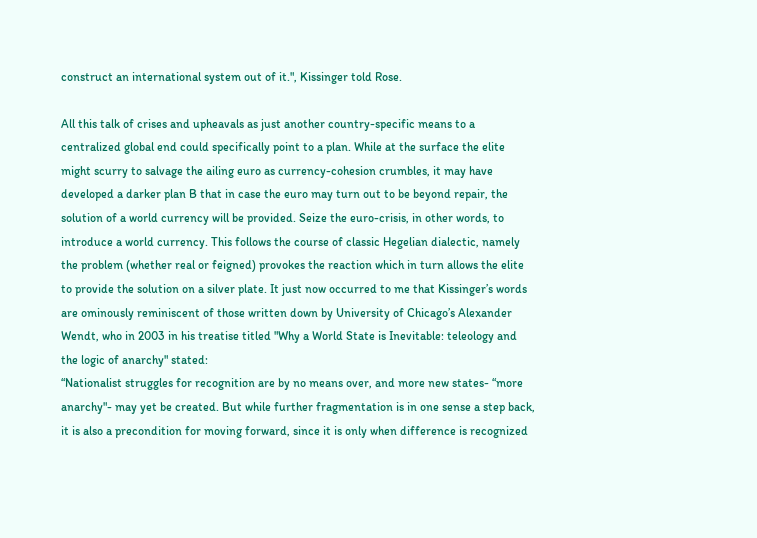construct an international system out of it.", Kissinger told Rose.

All this talk of crises and upheavals as just another country-specific means to a centralized global end could specifically point to a plan. While at the surface the elite might scurry to salvage the ailing euro as currency-cohesion crumbles, it may have developed a darker plan B that in case the euro may turn out to be beyond repair, the solution of a world currency will be provided. Seize the euro-crisis, in other words, to introduce a world currency. This follows the course of classic Hegelian dialectic, namely the problem (whether real or feigned) provokes the reaction which in turn allows the elite to provide the solution on a silver plate. It just now occurred to me that Kissinger’s words are ominously reminiscent of those written down by University of Chicago’s Alexander Wendt, who in 2003 in his treatise titled "Why a World State is Inevitable: teleology and the logic of anarchy" stated:
“Nationalist struggles for recognition are by no means over, and more new states- “more anarchy"- may yet be created. But while further fragmentation is in one sense a step back, it is also a precondition for moving forward, since it is only when difference is recognized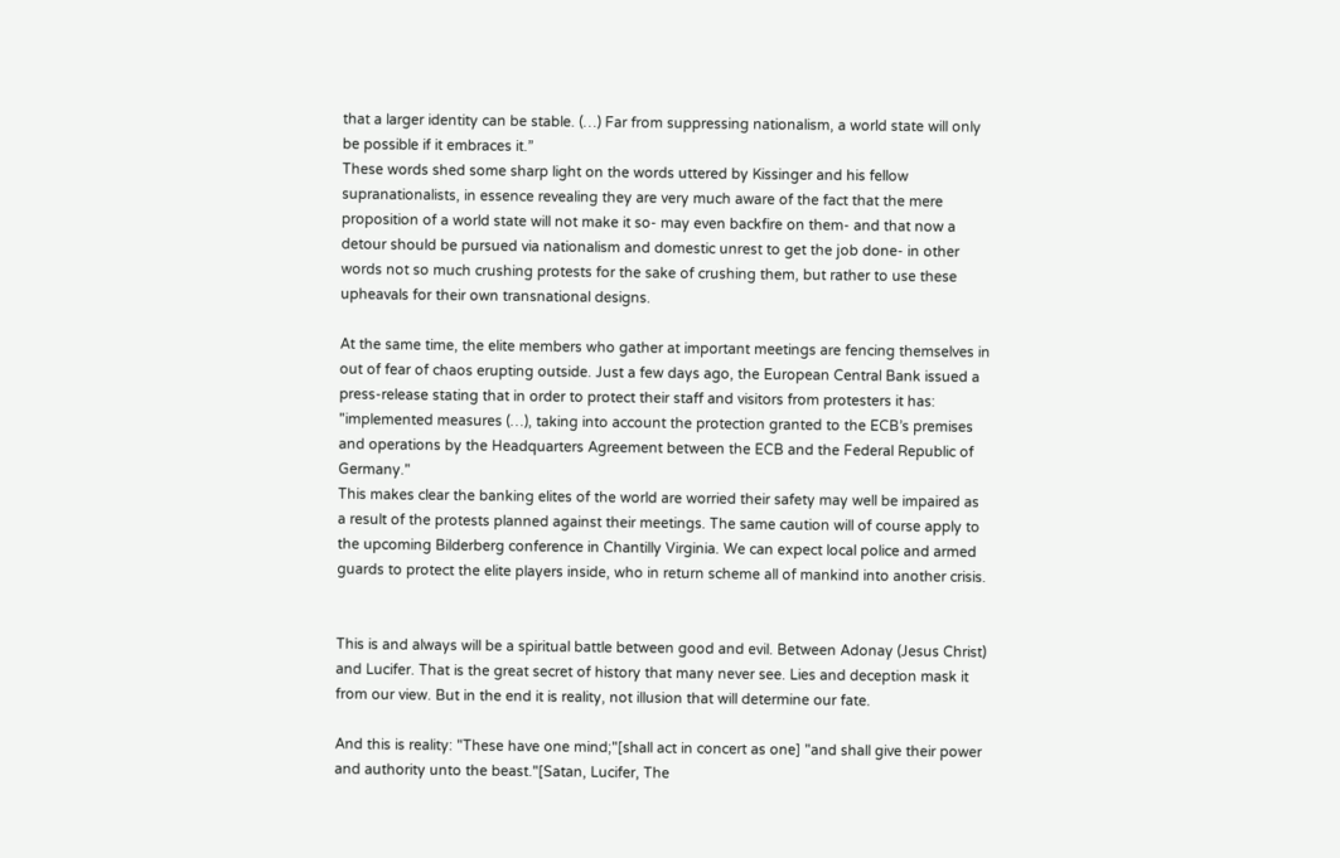that a larger identity can be stable. (…) Far from suppressing nationalism, a world state will only be possible if it embraces it.”
These words shed some sharp light on the words uttered by Kissinger and his fellow supranationalists, in essence revealing they are very much aware of the fact that the mere proposition of a world state will not make it so- may even backfire on them- and that now a detour should be pursued via nationalism and domestic unrest to get the job done- in other words not so much crushing protests for the sake of crushing them, but rather to use these upheavals for their own transnational designs.

At the same time, the elite members who gather at important meetings are fencing themselves in out of fear of chaos erupting outside. Just a few days ago, the European Central Bank issued a press-release stating that in order to protect their staff and visitors from protesters it has:
"implemented measures (…), taking into account the protection granted to the ECB’s premises and operations by the Headquarters Agreement between the ECB and the Federal Republic of Germany."
This makes clear the banking elites of the world are worried their safety may well be impaired as a result of the protests planned against their meetings. The same caution will of course apply to the upcoming Bilderberg conference in Chantilly Virginia. We can expect local police and armed guards to protect the elite players inside, who in return scheme all of mankind into another crisis.


This is and always will be a spiritual battle between good and evil. Between Adonay (Jesus Christ) and Lucifer. That is the great secret of history that many never see. Lies and deception mask it from our view. But in the end it is reality, not illusion that will determine our fate.

And this is reality: "These have one mind;"[shall act in concert as one] "and shall give their power and authority unto the beast."[Satan, Lucifer, The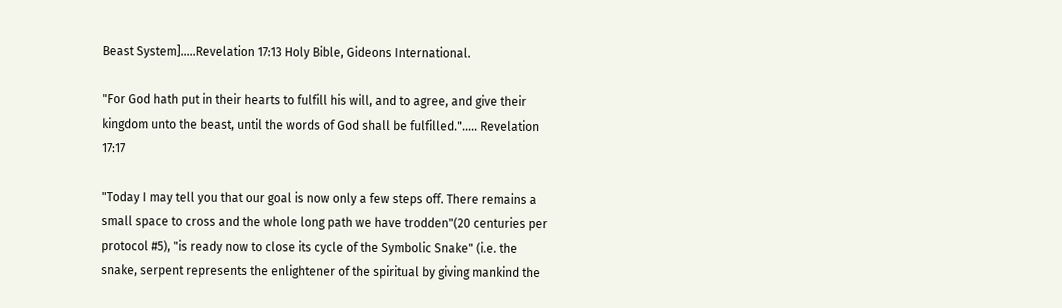Beast System].....Revelation 17:13 Holy Bible, Gideons International.

"For God hath put in their hearts to fulfill his will, and to agree, and give their kingdom unto the beast, until the words of God shall be fulfilled."..... Revelation 17:17

"Today I may tell you that our goal is now only a few steps off. There remains a small space to cross and the whole long path we have trodden"(20 centuries per protocol #5), "is ready now to close its cycle of the Symbolic Snake" (i.e. the snake, serpent represents the enlightener of the spiritual by giving mankind the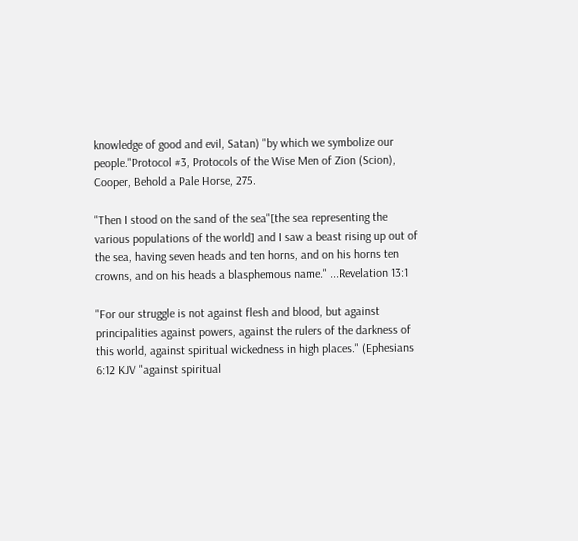knowledge of good and evil, Satan) "by which we symbolize our people."Protocol #3, Protocols of the Wise Men of Zion (Scion), Cooper, Behold a Pale Horse, 275.

"Then I stood on the sand of the sea"[the sea representing the various populations of the world] and I saw a beast rising up out of the sea, having seven heads and ten horns, and on his horns ten crowns, and on his heads a blasphemous name." ...Revelation 13:1

"For our struggle is not against flesh and blood, but against principalities against powers, against the rulers of the darkness of this world, against spiritual wickedness in high places." (Ephesians 6:12 KJV "against spiritual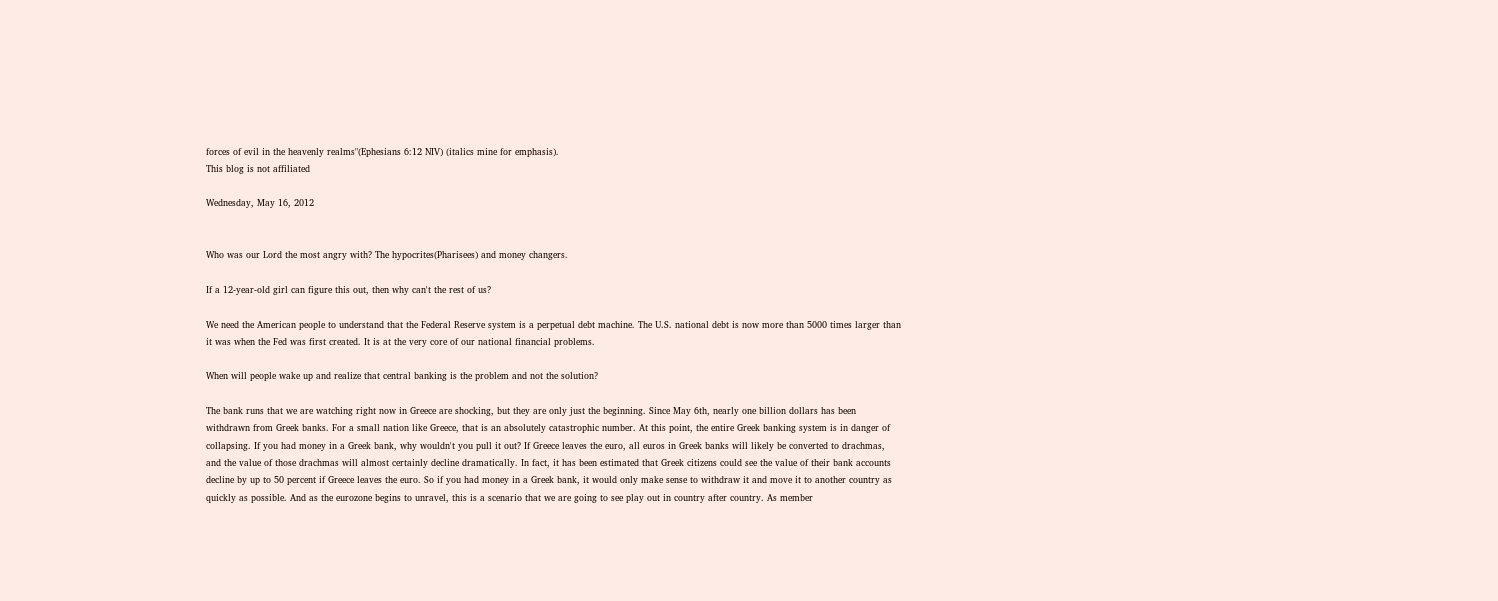forces of evil in the heavenly realms"(Ephesians 6:12 NIV) (italics mine for emphasis).
This blog is not affiliated

Wednesday, May 16, 2012


Who was our Lord the most angry with? The hypocrites(Pharisees) and money changers.

If a 12-year-old girl can figure this out, then why can't the rest of us?

We need the American people to understand that the Federal Reserve system is a perpetual debt machine. The U.S. national debt is now more than 5000 times larger than it was when the Fed was first created. It is at the very core of our national financial problems.

When will people wake up and realize that central banking is the problem and not the solution?

The bank runs that we are watching right now in Greece are shocking, but they are only just the beginning. Since May 6th, nearly one billion dollars has been withdrawn from Greek banks. For a small nation like Greece, that is an absolutely catastrophic number. At this point, the entire Greek banking system is in danger of collapsing. If you had money in a Greek bank, why wouldn't you pull it out? If Greece leaves the euro, all euros in Greek banks will likely be converted to drachmas, and the value of those drachmas will almost certainly decline dramatically. In fact, it has been estimated that Greek citizens could see the value of their bank accounts decline by up to 50 percent if Greece leaves the euro. So if you had money in a Greek bank, it would only make sense to withdraw it and move it to another country as quickly as possible. And as the eurozone begins to unravel, this is a scenario that we are going to see play out in country after country. As member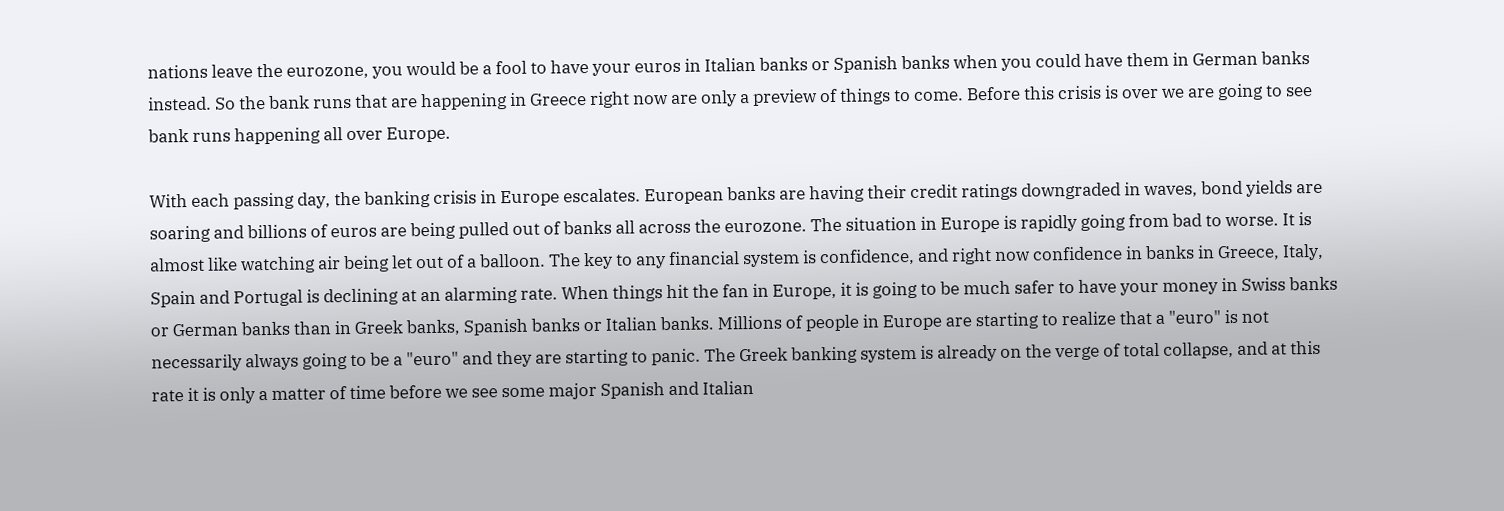nations leave the eurozone, you would be a fool to have your euros in Italian banks or Spanish banks when you could have them in German banks instead. So the bank runs that are happening in Greece right now are only a preview of things to come. Before this crisis is over we are going to see bank runs happening all over Europe.

With each passing day, the banking crisis in Europe escalates. European banks are having their credit ratings downgraded in waves, bond yields are soaring and billions of euros are being pulled out of banks all across the eurozone. The situation in Europe is rapidly going from bad to worse. It is almost like watching air being let out of a balloon. The key to any financial system is confidence, and right now confidence in banks in Greece, Italy, Spain and Portugal is declining at an alarming rate. When things hit the fan in Europe, it is going to be much safer to have your money in Swiss banks or German banks than in Greek banks, Spanish banks or Italian banks. Millions of people in Europe are starting to realize that a "euro" is not necessarily always going to be a "euro" and they are starting to panic. The Greek banking system is already on the verge of total collapse, and at this rate it is only a matter of time before we see some major Spanish and Italian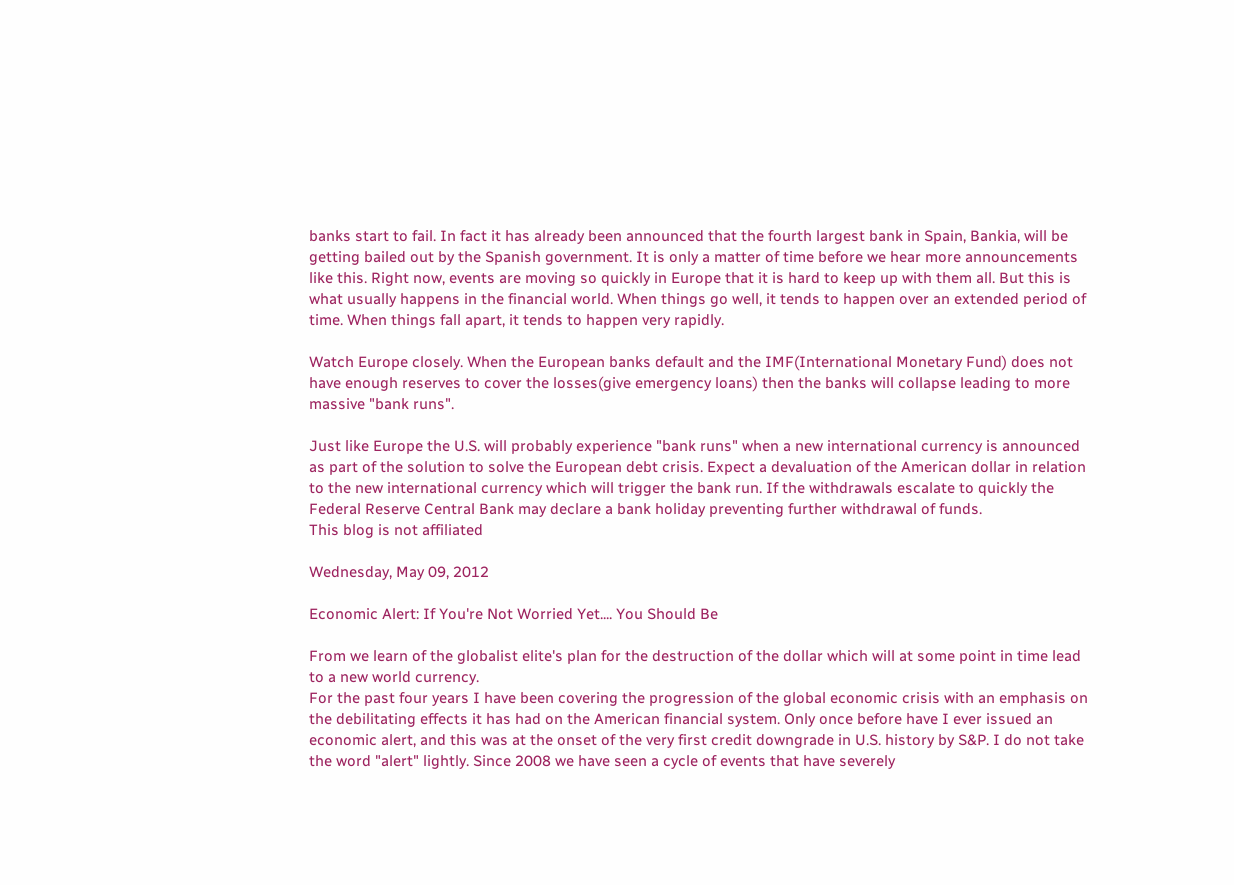banks start to fail. In fact it has already been announced that the fourth largest bank in Spain, Bankia, will be getting bailed out by the Spanish government. It is only a matter of time before we hear more announcements like this. Right now, events are moving so quickly in Europe that it is hard to keep up with them all. But this is what usually happens in the financial world. When things go well, it tends to happen over an extended period of time. When things fall apart, it tends to happen very rapidly.

Watch Europe closely. When the European banks default and the IMF(International Monetary Fund) does not have enough reserves to cover the losses(give emergency loans) then the banks will collapse leading to more massive "bank runs".

Just like Europe the U.S. will probably experience "bank runs" when a new international currency is announced as part of the solution to solve the European debt crisis. Expect a devaluation of the American dollar in relation to the new international currency which will trigger the bank run. If the withdrawals escalate to quickly the Federal Reserve Central Bank may declare a bank holiday preventing further withdrawal of funds.
This blog is not affiliated

Wednesday, May 09, 2012

Economic Alert: If You're Not Worried Yet.... You Should Be

From we learn of the globalist elite's plan for the destruction of the dollar which will at some point in time lead to a new world currency.
For the past four years I have been covering the progression of the global economic crisis with an emphasis on the debilitating effects it has had on the American financial system. Only once before have I ever issued an economic alert, and this was at the onset of the very first credit downgrade in U.S. history by S&P. I do not take the word "alert" lightly. Since 2008 we have seen a cycle of events that have severely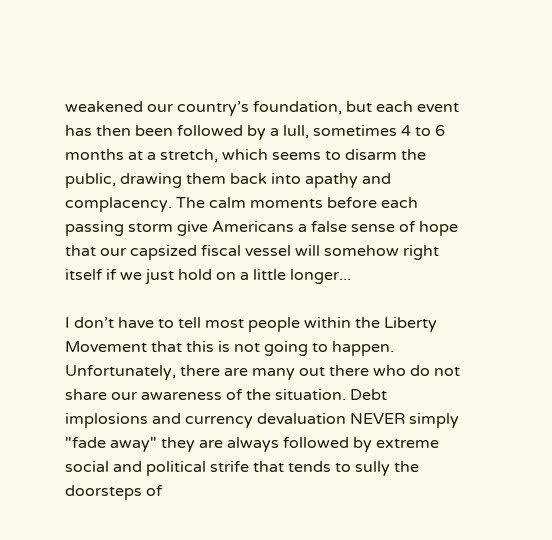weakened our country’s foundation, but each event has then been followed by a lull, sometimes 4 to 6 months at a stretch, which seems to disarm the public, drawing them back into apathy and complacency. The calm moments before each passing storm give Americans a false sense of hope that our capsized fiscal vessel will somehow right itself if we just hold on a little longer...

I don’t have to tell most people within the Liberty Movement that this is not going to happen. Unfortunately, there are many out there who do not share our awareness of the situation. Debt implosions and currency devaluation NEVER simply "fade away" they are always followed by extreme social and political strife that tends to sully the doorsteps of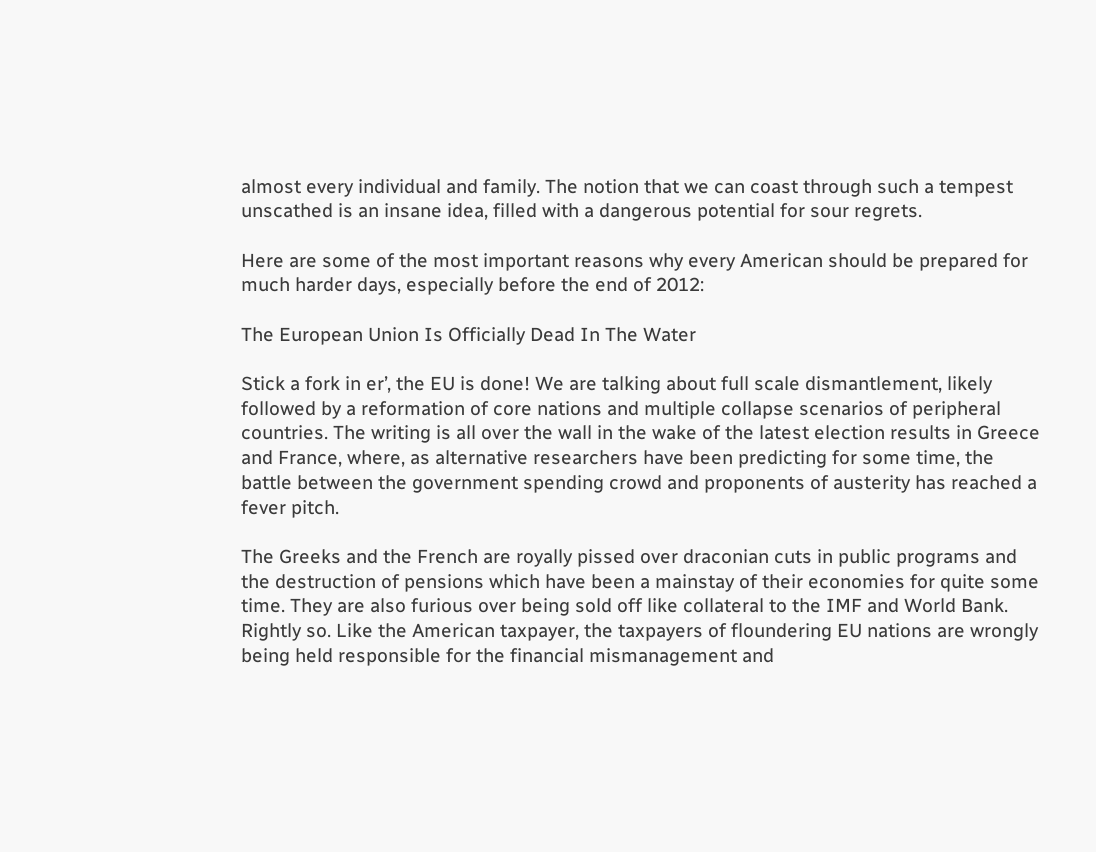almost every individual and family. The notion that we can coast through such a tempest unscathed is an insane idea, filled with a dangerous potential for sour regrets.

Here are some of the most important reasons why every American should be prepared for much harder days, especially before the end of 2012:

The European Union Is Officially Dead In The Water

Stick a fork in er’, the EU is done! We are talking about full scale dismantlement, likely followed by a reformation of core nations and multiple collapse scenarios of peripheral countries. The writing is all over the wall in the wake of the latest election results in Greece and France, where, as alternative researchers have been predicting for some time, the battle between the government spending crowd and proponents of austerity has reached a fever pitch.

The Greeks and the French are royally pissed over draconian cuts in public programs and the destruction of pensions which have been a mainstay of their economies for quite some time. They are also furious over being sold off like collateral to the IMF and World Bank. Rightly so. Like the American taxpayer, the taxpayers of floundering EU nations are wrongly being held responsible for the financial mismanagement and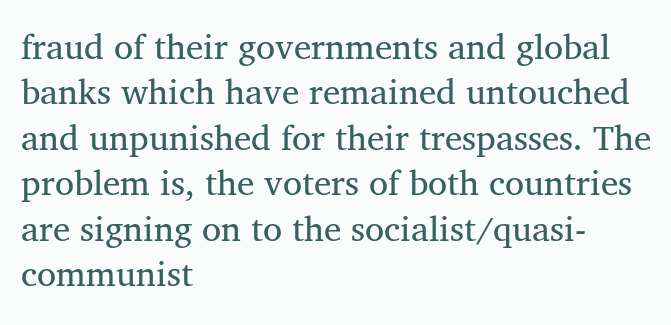fraud of their governments and global banks which have remained untouched and unpunished for their trespasses. The problem is, the voters of both countries are signing on to the socialist/quasi-communist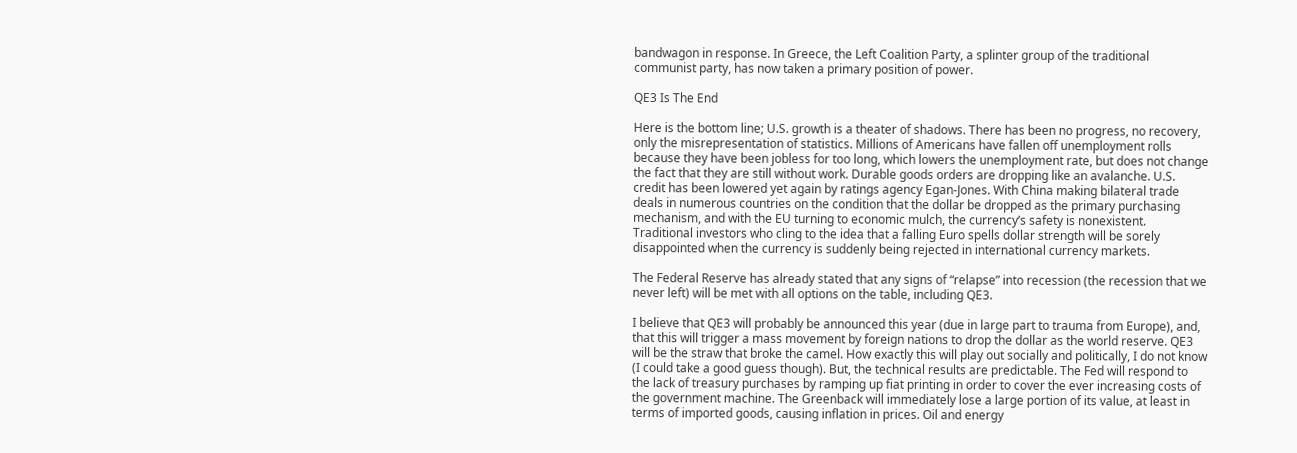bandwagon in response. In Greece, the Left Coalition Party, a splinter group of the traditional communist party, has now taken a primary position of power.

QE3 Is The End

Here is the bottom line; U.S. growth is a theater of shadows. There has been no progress, no recovery, only the misrepresentation of statistics. Millions of Americans have fallen off unemployment rolls because they have been jobless for too long, which lowers the unemployment rate, but does not change the fact that they are still without work. Durable goods orders are dropping like an avalanche. U.S. credit has been lowered yet again by ratings agency Egan-Jones. With China making bilateral trade deals in numerous countries on the condition that the dollar be dropped as the primary purchasing mechanism, and with the EU turning to economic mulch, the currency’s safety is nonexistent. Traditional investors who cling to the idea that a falling Euro spells dollar strength will be sorely disappointed when the currency is suddenly being rejected in international currency markets.

The Federal Reserve has already stated that any signs of “relapse” into recession (the recession that we never left) will be met with all options on the table, including QE3.

I believe that QE3 will probably be announced this year (due in large part to trauma from Europe), and, that this will trigger a mass movement by foreign nations to drop the dollar as the world reserve. QE3 will be the straw that broke the camel. How exactly this will play out socially and politically, I do not know (I could take a good guess though). But, the technical results are predictable. The Fed will respond to the lack of treasury purchases by ramping up fiat printing in order to cover the ever increasing costs of the government machine. The Greenback will immediately lose a large portion of its value, at least in terms of imported goods, causing inflation in prices. Oil and energy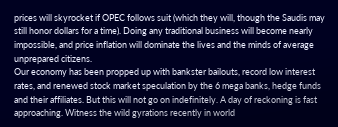prices will skyrocket if OPEC follows suit (which they will, though the Saudis may still honor dollars for a time). Doing any traditional business will become nearly impossible, and price inflation will dominate the lives and the minds of average unprepared citizens.
Our economy has been propped up with bankster bailouts, record low interest rates, and renewed stock market speculation by the 6 mega banks, hedge funds and their affiliates. But this will not go on indefinitely. A day of reckoning is fast approaching. Witness the wild gyrations recently in world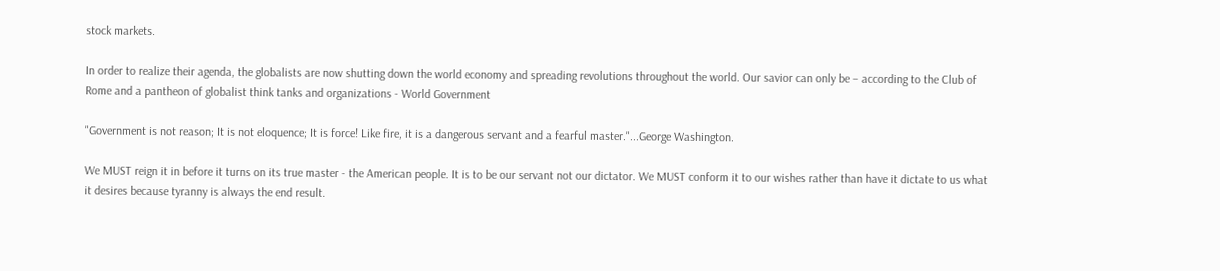stock markets.

In order to realize their agenda, the globalists are now shutting down the world economy and spreading revolutions throughout the world. Our savior can only be – according to the Club of Rome and a pantheon of globalist think tanks and organizations - World Government

"Government is not reason; It is not eloquence; It is force! Like fire, it is a dangerous servant and a fearful master."...George Washington.

We MUST reign it in before it turns on its true master - the American people. It is to be our servant not our dictator. We MUST conform it to our wishes rather than have it dictate to us what it desires because tyranny is always the end result.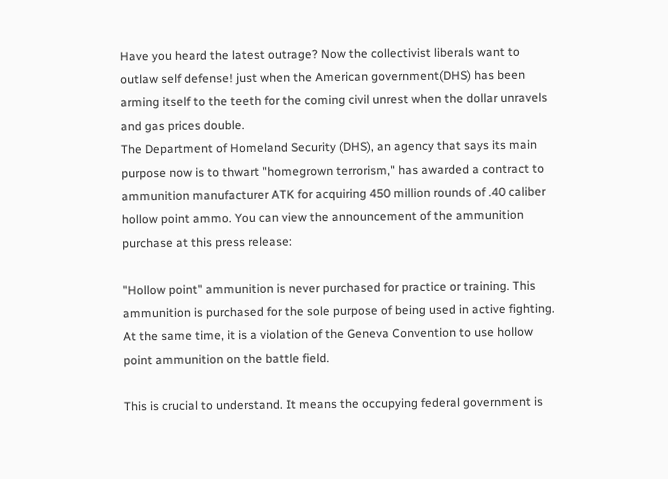Have you heard the latest outrage? Now the collectivist liberals want to outlaw self defense! just when the American government(DHS) has been arming itself to the teeth for the coming civil unrest when the dollar unravels and gas prices double.
The Department of Homeland Security (DHS), an agency that says its main purpose now is to thwart "homegrown terrorism," has awarded a contract to ammunition manufacturer ATK for acquiring 450 million rounds of .40 caliber hollow point ammo. You can view the announcement of the ammunition purchase at this press release:

"Hollow point" ammunition is never purchased for practice or training. This ammunition is purchased for the sole purpose of being used in active fighting. At the same time, it is a violation of the Geneva Convention to use hollow point ammunition on the battle field.

This is crucial to understand. It means the occupying federal government is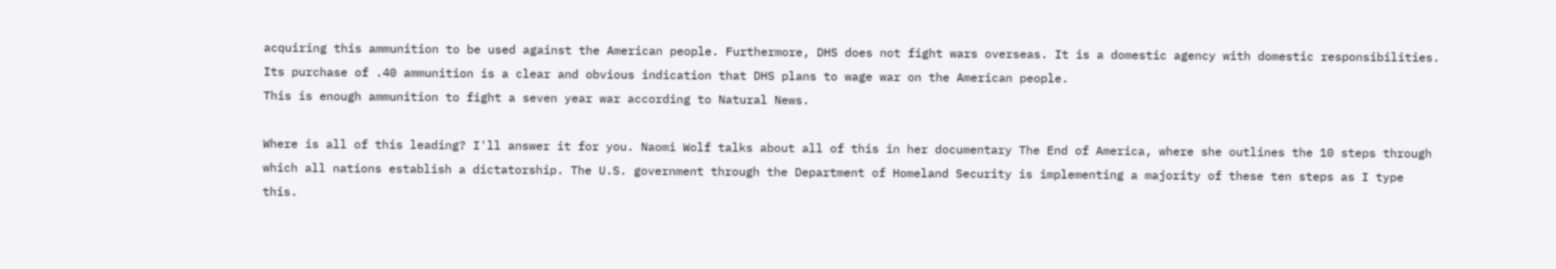acquiring this ammunition to be used against the American people. Furthermore, DHS does not fight wars overseas. It is a domestic agency with domestic responsibilities. Its purchase of .40 ammunition is a clear and obvious indication that DHS plans to wage war on the American people.
This is enough ammunition to fight a seven year war according to Natural News.

Where is all of this leading? I'll answer it for you. Naomi Wolf talks about all of this in her documentary The End of America, where she outlines the 10 steps through which all nations establish a dictatorship. The U.S. government through the Department of Homeland Security is implementing a majority of these ten steps as I type this.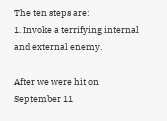The ten steps are:
1. Invoke a terrifying internal and external enemy.

After we were hit on September 11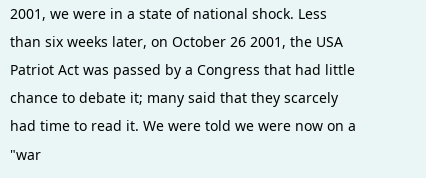2001, we were in a state of national shock. Less than six weeks later, on October 26 2001, the USA Patriot Act was passed by a Congress that had little chance to debate it; many said that they scarcely had time to read it. We were told we were now on a "war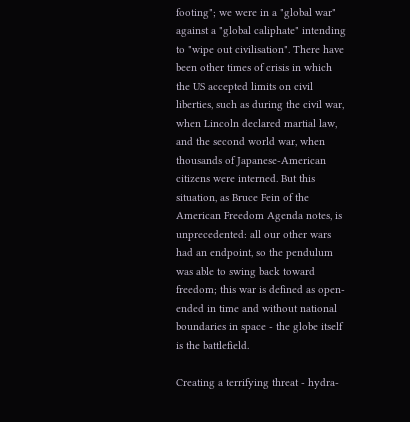footing"; we were in a "global war" against a "global caliphate" intending to "wipe out civilisation". There have been other times of crisis in which the US accepted limits on civil liberties, such as during the civil war, when Lincoln declared martial law, and the second world war, when thousands of Japanese-American citizens were interned. But this situation, as Bruce Fein of the American Freedom Agenda notes, is unprecedented: all our other wars had an endpoint, so the pendulum was able to swing back toward freedom; this war is defined as open-ended in time and without national boundaries in space - the globe itself is the battlefield.

Creating a terrifying threat - hydra-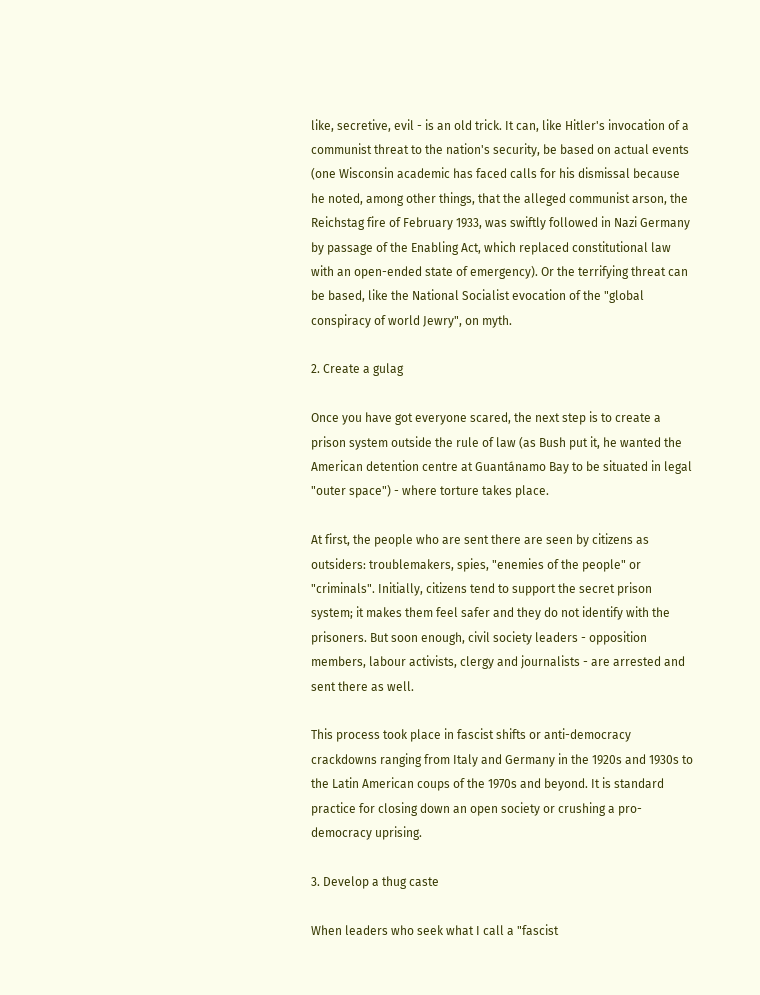like, secretive, evil - is an old trick. It can, like Hitler's invocation of a communist threat to the nation's security, be based on actual events (one Wisconsin academic has faced calls for his dismissal because he noted, among other things, that the alleged communist arson, the Reichstag fire of February 1933, was swiftly followed in Nazi Germany by passage of the Enabling Act, which replaced constitutional law with an open-ended state of emergency). Or the terrifying threat can be based, like the National Socialist evocation of the "global conspiracy of world Jewry", on myth.

2. Create a gulag

Once you have got everyone scared, the next step is to create a prison system outside the rule of law (as Bush put it, he wanted the American detention centre at Guantánamo Bay to be situated in legal "outer space") - where torture takes place.

At first, the people who are sent there are seen by citizens as outsiders: troublemakers, spies, "enemies of the people" or "criminals". Initially, citizens tend to support the secret prison system; it makes them feel safer and they do not identify with the prisoners. But soon enough, civil society leaders - opposition members, labour activists, clergy and journalists - are arrested and sent there as well.

This process took place in fascist shifts or anti-democracy crackdowns ranging from Italy and Germany in the 1920s and 1930s to the Latin American coups of the 1970s and beyond. It is standard practice for closing down an open society or crushing a pro-democracy uprising.

3. Develop a thug caste

When leaders who seek what I call a "fascist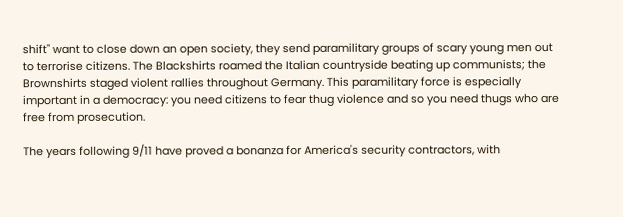shift" want to close down an open society, they send paramilitary groups of scary young men out to terrorise citizens. The Blackshirts roamed the Italian countryside beating up communists; the Brownshirts staged violent rallies throughout Germany. This paramilitary force is especially important in a democracy: you need citizens to fear thug violence and so you need thugs who are free from prosecution.

The years following 9/11 have proved a bonanza for America's security contractors, with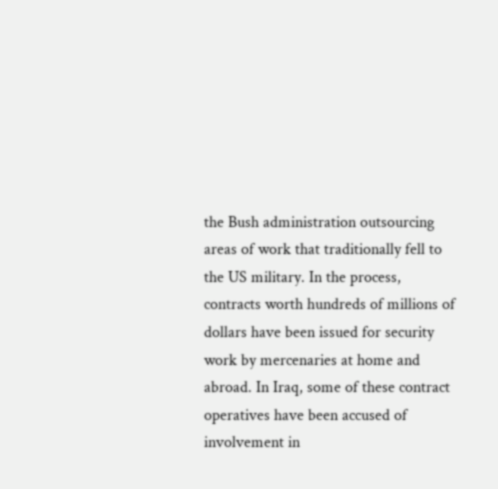the Bush administration outsourcing areas of work that traditionally fell to the US military. In the process, contracts worth hundreds of millions of dollars have been issued for security work by mercenaries at home and abroad. In Iraq, some of these contract operatives have been accused of involvement in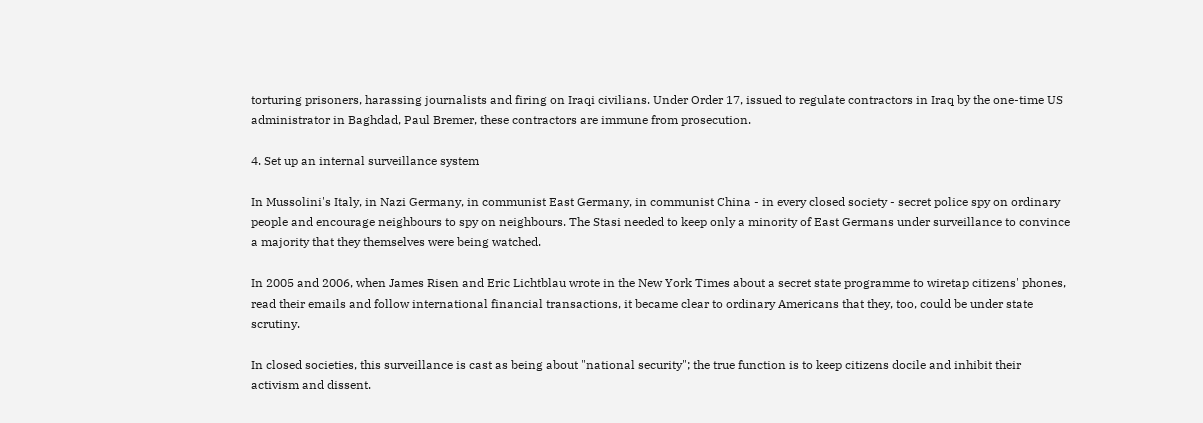torturing prisoners, harassing journalists and firing on Iraqi civilians. Under Order 17, issued to regulate contractors in Iraq by the one-time US administrator in Baghdad, Paul Bremer, these contractors are immune from prosecution.

4. Set up an internal surveillance system

In Mussolini's Italy, in Nazi Germany, in communist East Germany, in communist China - in every closed society - secret police spy on ordinary people and encourage neighbours to spy on neighbours. The Stasi needed to keep only a minority of East Germans under surveillance to convince a majority that they themselves were being watched.

In 2005 and 2006, when James Risen and Eric Lichtblau wrote in the New York Times about a secret state programme to wiretap citizens' phones, read their emails and follow international financial transactions, it became clear to ordinary Americans that they, too, could be under state scrutiny.

In closed societies, this surveillance is cast as being about "national security"; the true function is to keep citizens docile and inhibit their activism and dissent.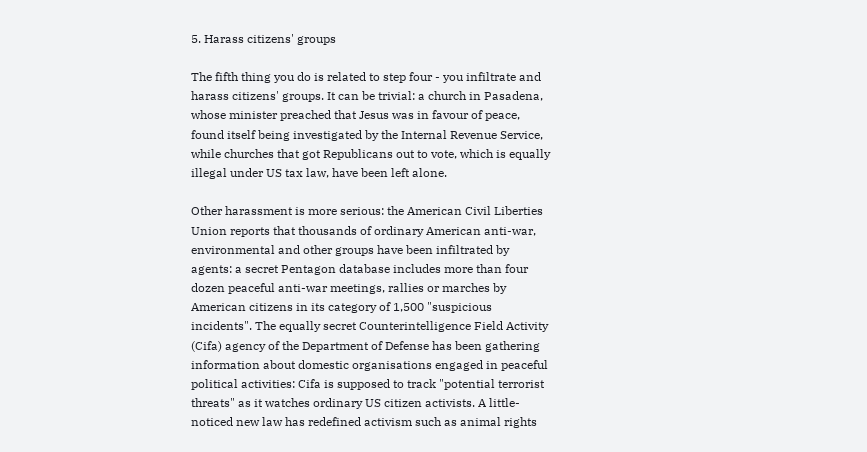5. Harass citizens' groups

The fifth thing you do is related to step four - you infiltrate and harass citizens' groups. It can be trivial: a church in Pasadena, whose minister preached that Jesus was in favour of peace, found itself being investigated by the Internal Revenue Service, while churches that got Republicans out to vote, which is equally illegal under US tax law, have been left alone.

Other harassment is more serious: the American Civil Liberties Union reports that thousands of ordinary American anti-war, environmental and other groups have been infiltrated by agents: a secret Pentagon database includes more than four dozen peaceful anti-war meetings, rallies or marches by American citizens in its category of 1,500 "suspicious incidents". The equally secret Counterintelligence Field Activity (Cifa) agency of the Department of Defense has been gathering information about domestic organisations engaged in peaceful political activities: Cifa is supposed to track "potential terrorist threats" as it watches ordinary US citizen activists. A little-noticed new law has redefined activism such as animal rights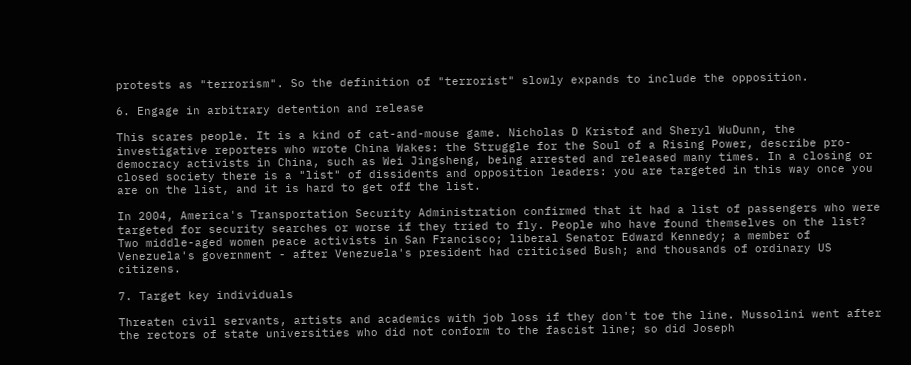protests as "terrorism". So the definition of "terrorist" slowly expands to include the opposition.

6. Engage in arbitrary detention and release

This scares people. It is a kind of cat-and-mouse game. Nicholas D Kristof and Sheryl WuDunn, the investigative reporters who wrote China Wakes: the Struggle for the Soul of a Rising Power, describe pro-democracy activists in China, such as Wei Jingsheng, being arrested and released many times. In a closing or closed society there is a "list" of dissidents and opposition leaders: you are targeted in this way once you are on the list, and it is hard to get off the list.

In 2004, America's Transportation Security Administration confirmed that it had a list of passengers who were targeted for security searches or worse if they tried to fly. People who have found themselves on the list? Two middle-aged women peace activists in San Francisco; liberal Senator Edward Kennedy; a member of Venezuela's government - after Venezuela's president had criticised Bush; and thousands of ordinary US citizens.

7. Target key individuals

Threaten civil servants, artists and academics with job loss if they don't toe the line. Mussolini went after the rectors of state universities who did not conform to the fascist line; so did Joseph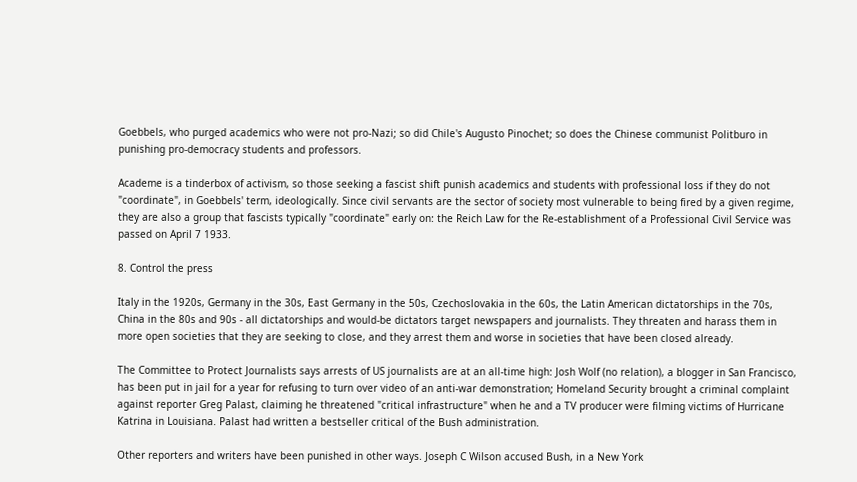Goebbels, who purged academics who were not pro-Nazi; so did Chile's Augusto Pinochet; so does the Chinese communist Politburo in punishing pro-democracy students and professors.

Academe is a tinderbox of activism, so those seeking a fascist shift punish academics and students with professional loss if they do not "coordinate", in Goebbels' term, ideologically. Since civil servants are the sector of society most vulnerable to being fired by a given regime, they are also a group that fascists typically "coordinate" early on: the Reich Law for the Re-establishment of a Professional Civil Service was passed on April 7 1933.

8. Control the press

Italy in the 1920s, Germany in the 30s, East Germany in the 50s, Czechoslovakia in the 60s, the Latin American dictatorships in the 70s, China in the 80s and 90s - all dictatorships and would-be dictators target newspapers and journalists. They threaten and harass them in more open societies that they are seeking to close, and they arrest them and worse in societies that have been closed already.

The Committee to Protect Journalists says arrests of US journalists are at an all-time high: Josh Wolf (no relation), a blogger in San Francisco, has been put in jail for a year for refusing to turn over video of an anti-war demonstration; Homeland Security brought a criminal complaint against reporter Greg Palast, claiming he threatened "critical infrastructure" when he and a TV producer were filming victims of Hurricane Katrina in Louisiana. Palast had written a bestseller critical of the Bush administration.

Other reporters and writers have been punished in other ways. Joseph C Wilson accused Bush, in a New York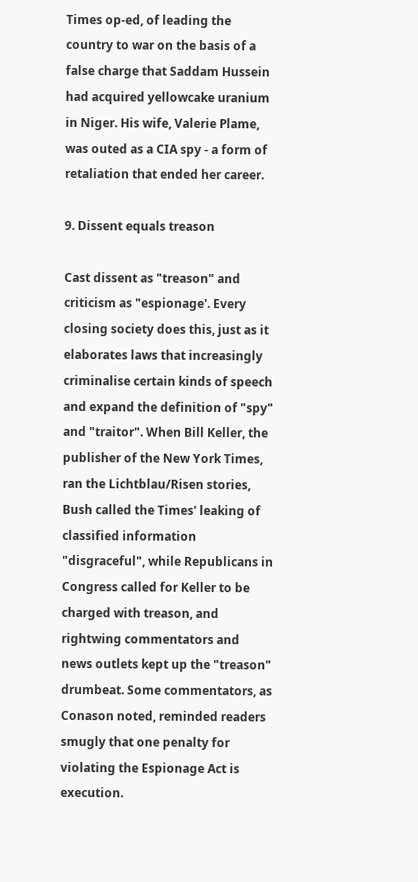Times op-ed, of leading the country to war on the basis of a false charge that Saddam Hussein had acquired yellowcake uranium in Niger. His wife, Valerie Plame, was outed as a CIA spy - a form of retaliation that ended her career.

9. Dissent equals treason

Cast dissent as "treason" and criticism as "espionage'. Every closing society does this, just as it elaborates laws that increasingly criminalise certain kinds of speech and expand the definition of "spy" and "traitor". When Bill Keller, the publisher of the New York Times, ran the Lichtblau/Risen stories, Bush called the Times' leaking of classified information "disgraceful", while Republicans in Congress called for Keller to be charged with treason, and rightwing commentators and news outlets kept up the "treason" drumbeat. Some commentators, as Conason noted, reminded readers smugly that one penalty for violating the Espionage Act is execution.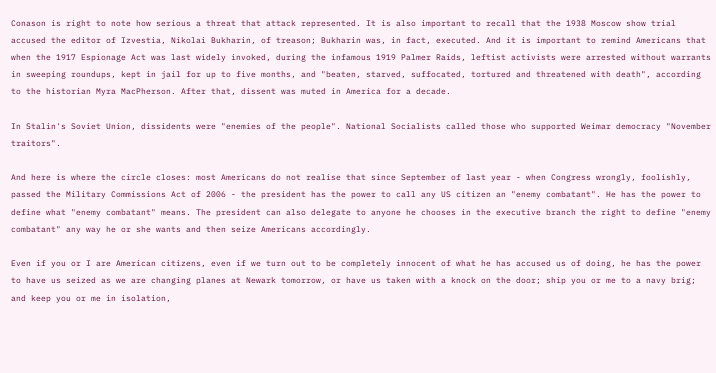Conason is right to note how serious a threat that attack represented. It is also important to recall that the 1938 Moscow show trial accused the editor of Izvestia, Nikolai Bukharin, of treason; Bukharin was, in fact, executed. And it is important to remind Americans that when the 1917 Espionage Act was last widely invoked, during the infamous 1919 Palmer Raids, leftist activists were arrested without warrants in sweeping roundups, kept in jail for up to five months, and "beaten, starved, suffocated, tortured and threatened with death", according to the historian Myra MacPherson. After that, dissent was muted in America for a decade.

In Stalin's Soviet Union, dissidents were "enemies of the people". National Socialists called those who supported Weimar democracy "November traitors".

And here is where the circle closes: most Americans do not realise that since September of last year - when Congress wrongly, foolishly, passed the Military Commissions Act of 2006 - the president has the power to call any US citizen an "enemy combatant". He has the power to define what "enemy combatant" means. The president can also delegate to anyone he chooses in the executive branch the right to define "enemy combatant" any way he or she wants and then seize Americans accordingly.

Even if you or I are American citizens, even if we turn out to be completely innocent of what he has accused us of doing, he has the power to have us seized as we are changing planes at Newark tomorrow, or have us taken with a knock on the door; ship you or me to a navy brig; and keep you or me in isolation,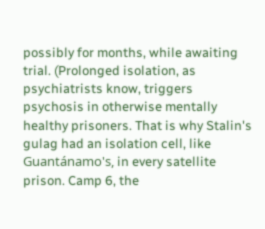possibly for months, while awaiting trial. (Prolonged isolation, as psychiatrists know, triggers psychosis in otherwise mentally healthy prisoners. That is why Stalin's gulag had an isolation cell, like Guantánamo's, in every satellite prison. Camp 6, the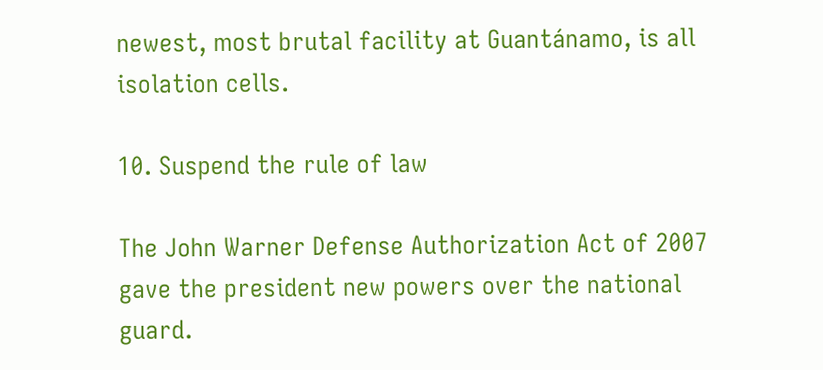newest, most brutal facility at Guantánamo, is all isolation cells.

10. Suspend the rule of law

The John Warner Defense Authorization Act of 2007 gave the president new powers over the national guard.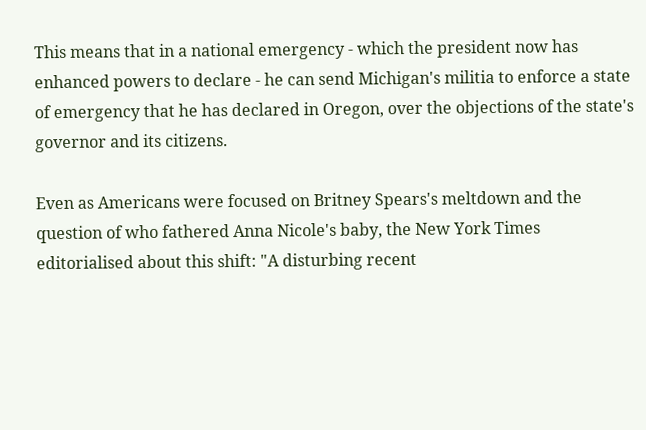This means that in a national emergency - which the president now has enhanced powers to declare - he can send Michigan's militia to enforce a state of emergency that he has declared in Oregon, over the objections of the state's governor and its citizens.

Even as Americans were focused on Britney Spears's meltdown and the question of who fathered Anna Nicole's baby, the New York Times editorialised about this shift: "A disturbing recent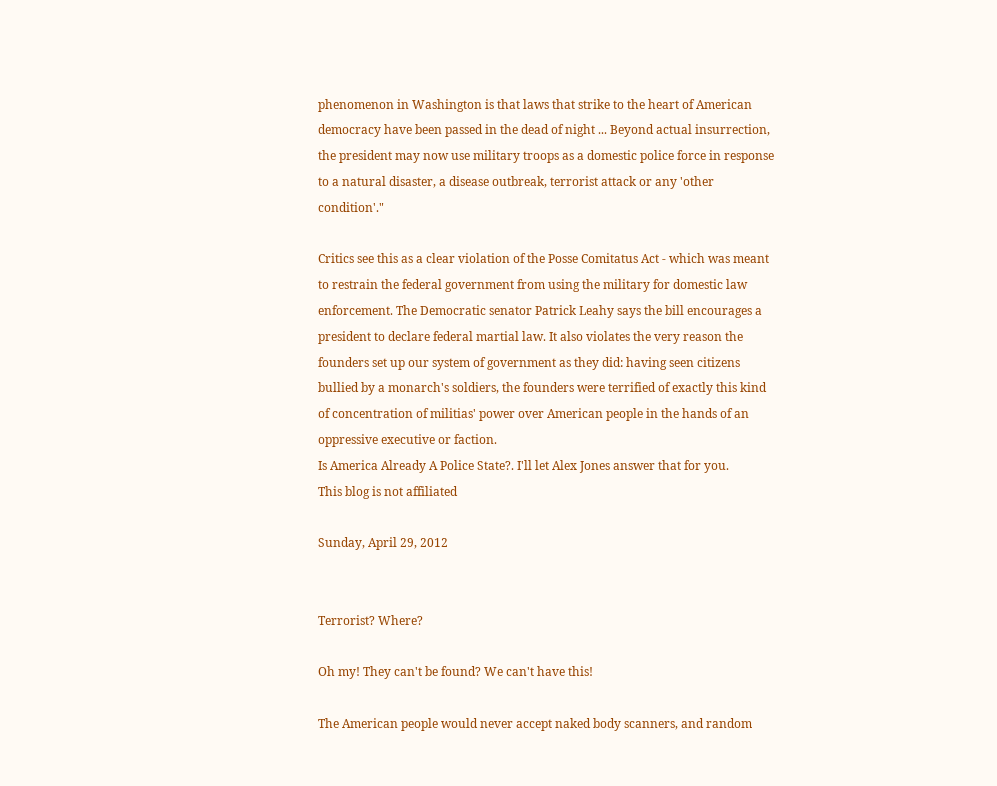phenomenon in Washington is that laws that strike to the heart of American democracy have been passed in the dead of night ... Beyond actual insurrection, the president may now use military troops as a domestic police force in response to a natural disaster, a disease outbreak, terrorist attack or any 'other condition'."

Critics see this as a clear violation of the Posse Comitatus Act - which was meant to restrain the federal government from using the military for domestic law enforcement. The Democratic senator Patrick Leahy says the bill encourages a president to declare federal martial law. It also violates the very reason the founders set up our system of government as they did: having seen citizens bullied by a monarch's soldiers, the founders were terrified of exactly this kind of concentration of militias' power over American people in the hands of an oppressive executive or faction.
Is America Already A Police State?. I'll let Alex Jones answer that for you.
This blog is not affiliated

Sunday, April 29, 2012


Terrorist? Where?

Oh my! They can't be found? We can't have this!

The American people would never accept naked body scanners, and random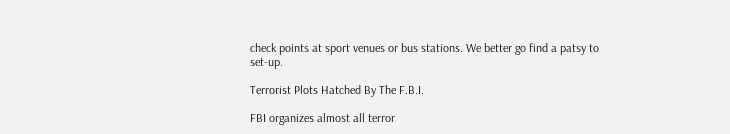check points at sport venues or bus stations. We better go find a patsy to set-up.

Terrorist Plots Hatched By The F.B.I.

FBI organizes almost all terror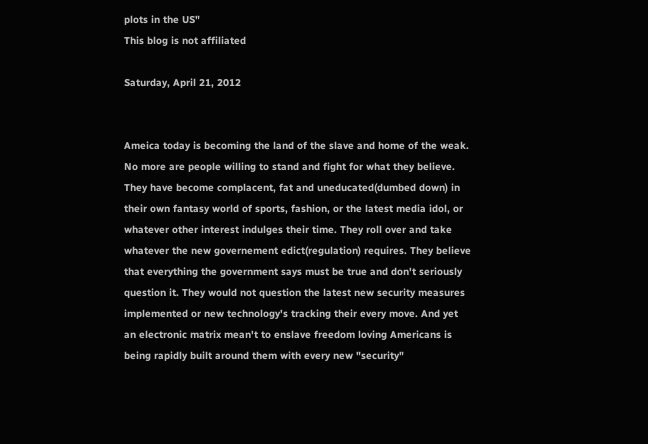plots in the US"
This blog is not affiliated

Saturday, April 21, 2012


Ameica today is becoming the land of the slave and home of the weak. No more are people willing to stand and fight for what they believe. They have become complacent, fat and uneducated(dumbed down) in their own fantasy world of sports, fashion, or the latest media idol, or whatever other interest indulges their time. They roll over and take whatever the new governement edict(regulation) requires. They believe that everything the government says must be true and don't seriously question it. They would not question the latest new security measures implemented or new technology's tracking their every move. And yet an electronic matrix mean't to enslave freedom loving Americans is being rapidly built around them with every new "security"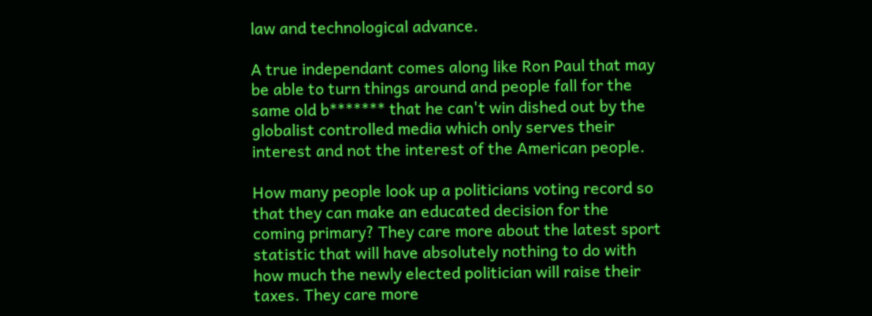law and technological advance.

A true independant comes along like Ron Paul that may be able to turn things around and people fall for the same old b******* that he can't win dished out by the globalist controlled media which only serves their interest and not the interest of the American people.

How many people look up a politicians voting record so that they can make an educated decision for the coming primary? They care more about the latest sport statistic that will have absolutely nothing to do with how much the newly elected politician will raise their taxes. They care more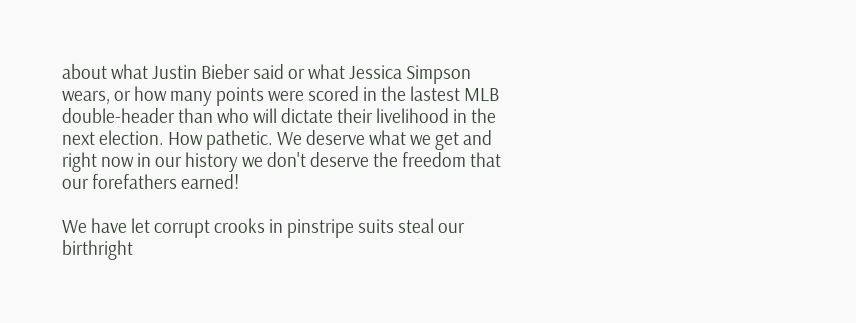about what Justin Bieber said or what Jessica Simpson wears, or how many points were scored in the lastest MLB double-header than who will dictate their livelihood in the next election. How pathetic. We deserve what we get and right now in our history we don't deserve the freedom that our forefathers earned!

We have let corrupt crooks in pinstripe suits steal our birthright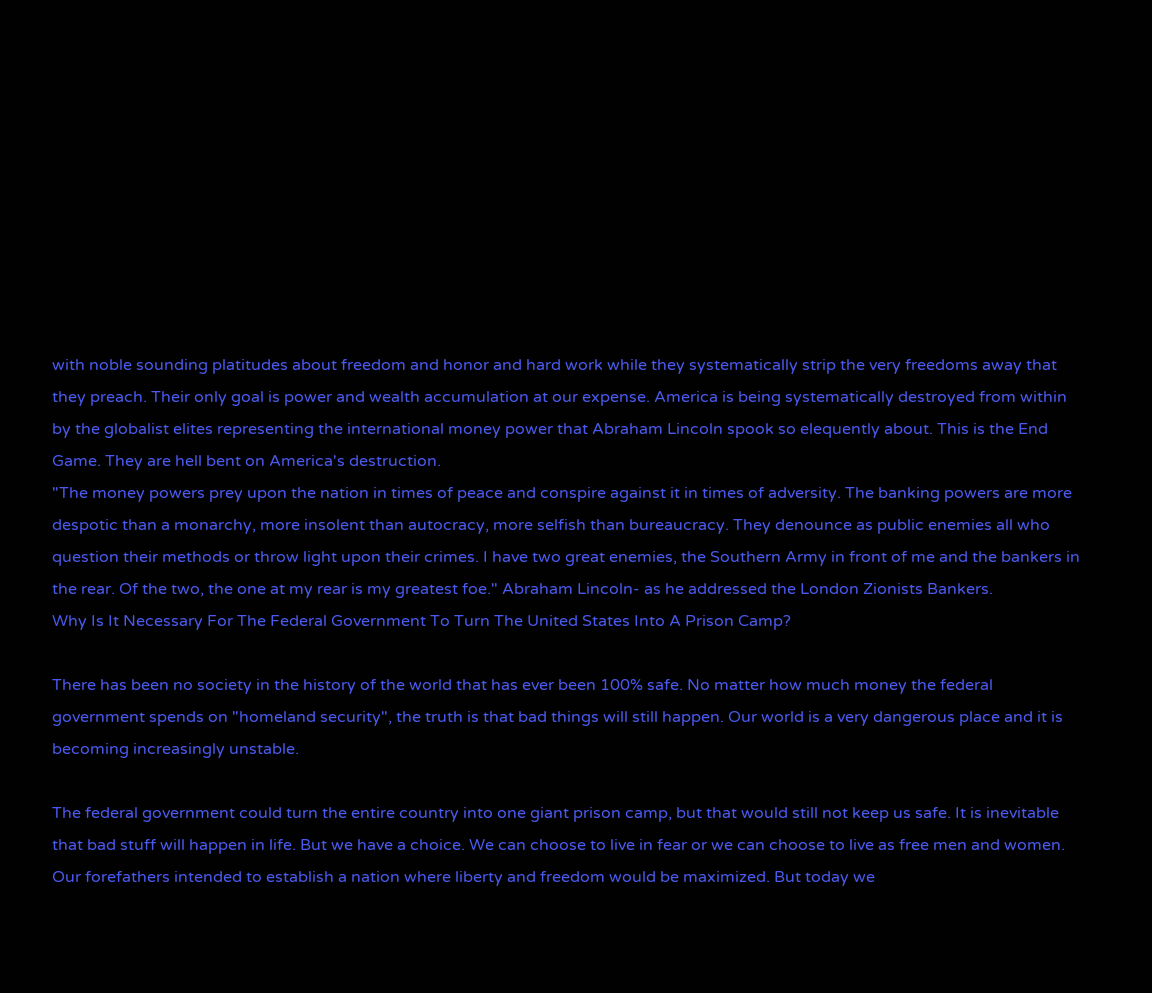with noble sounding platitudes about freedom and honor and hard work while they systematically strip the very freedoms away that they preach. Their only goal is power and wealth accumulation at our expense. America is being systematically destroyed from within by the globalist elites representing the international money power that Abraham Lincoln spook so elequently about. This is the End Game. They are hell bent on America's destruction.
"The money powers prey upon the nation in times of peace and conspire against it in times of adversity. The banking powers are more despotic than a monarchy, more insolent than autocracy, more selfish than bureaucracy. They denounce as public enemies all who question their methods or throw light upon their crimes. I have two great enemies, the Southern Army in front of me and the bankers in the rear. Of the two, the one at my rear is my greatest foe." Abraham Lincoln- as he addressed the London Zionists Bankers.
Why Is It Necessary For The Federal Government To Turn The United States Into A Prison Camp?

There has been no society in the history of the world that has ever been 100% safe. No matter how much money the federal government spends on "homeland security", the truth is that bad things will still happen. Our world is a very dangerous place and it is becoming increasingly unstable.

The federal government could turn the entire country into one giant prison camp, but that would still not keep us safe. It is inevitable that bad stuff will happen in life. But we have a choice. We can choose to live in fear or we can choose to live as free men and women. Our forefathers intended to establish a nation where liberty and freedom would be maximized. But today we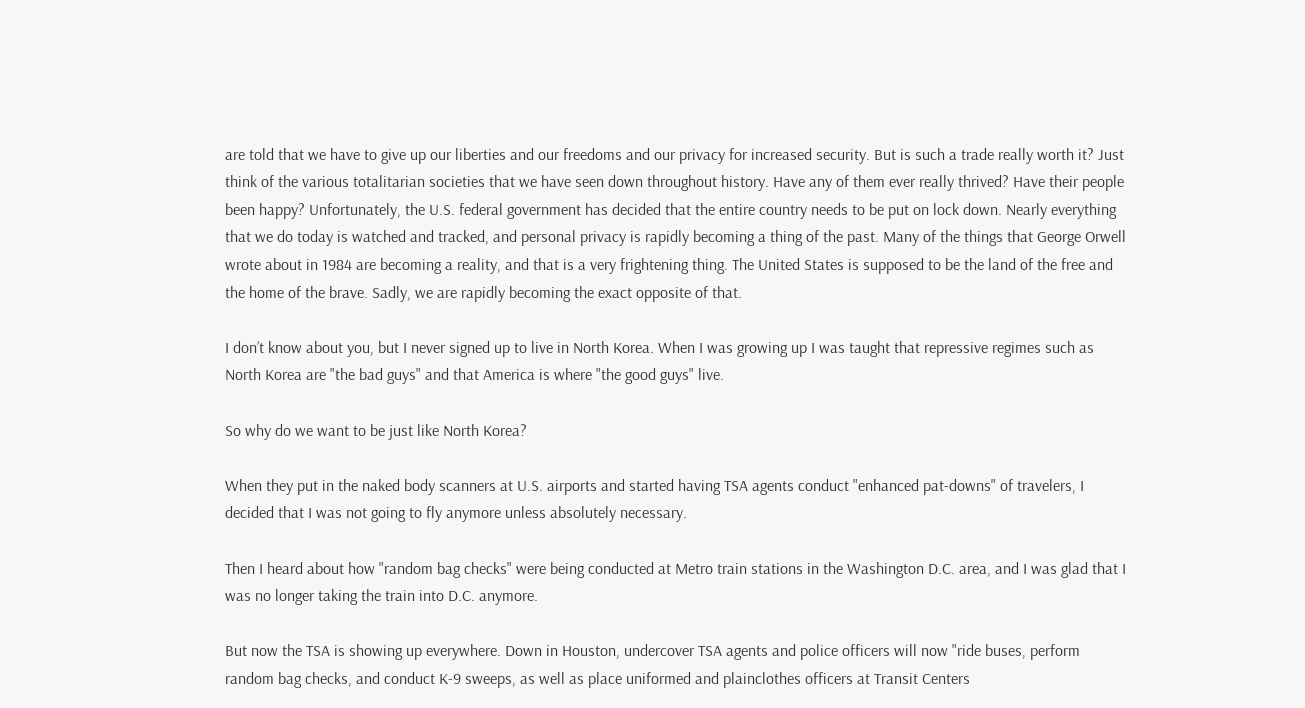are told that we have to give up our liberties and our freedoms and our privacy for increased security. But is such a trade really worth it? Just think of the various totalitarian societies that we have seen down throughout history. Have any of them ever really thrived? Have their people been happy? Unfortunately, the U.S. federal government has decided that the entire country needs to be put on lock down. Nearly everything that we do today is watched and tracked, and personal privacy is rapidly becoming a thing of the past. Many of the things that George Orwell wrote about in 1984 are becoming a reality, and that is a very frightening thing. The United States is supposed to be the land of the free and the home of the brave. Sadly, we are rapidly becoming the exact opposite of that.

I don’t know about you, but I never signed up to live in North Korea. When I was growing up I was taught that repressive regimes such as North Korea are "the bad guys" and that America is where "the good guys" live.

So why do we want to be just like North Korea?

When they put in the naked body scanners at U.S. airports and started having TSA agents conduct "enhanced pat-downs" of travelers, I decided that I was not going to fly anymore unless absolutely necessary.

Then I heard about how "random bag checks" were being conducted at Metro train stations in the Washington D.C. area, and I was glad that I was no longer taking the train into D.C. anymore.

But now the TSA is showing up everywhere. Down in Houston, undercover TSA agents and police officers will now "ride buses, perform random bag checks, and conduct K-9 sweeps, as well as place uniformed and plainclothes officers at Transit Centers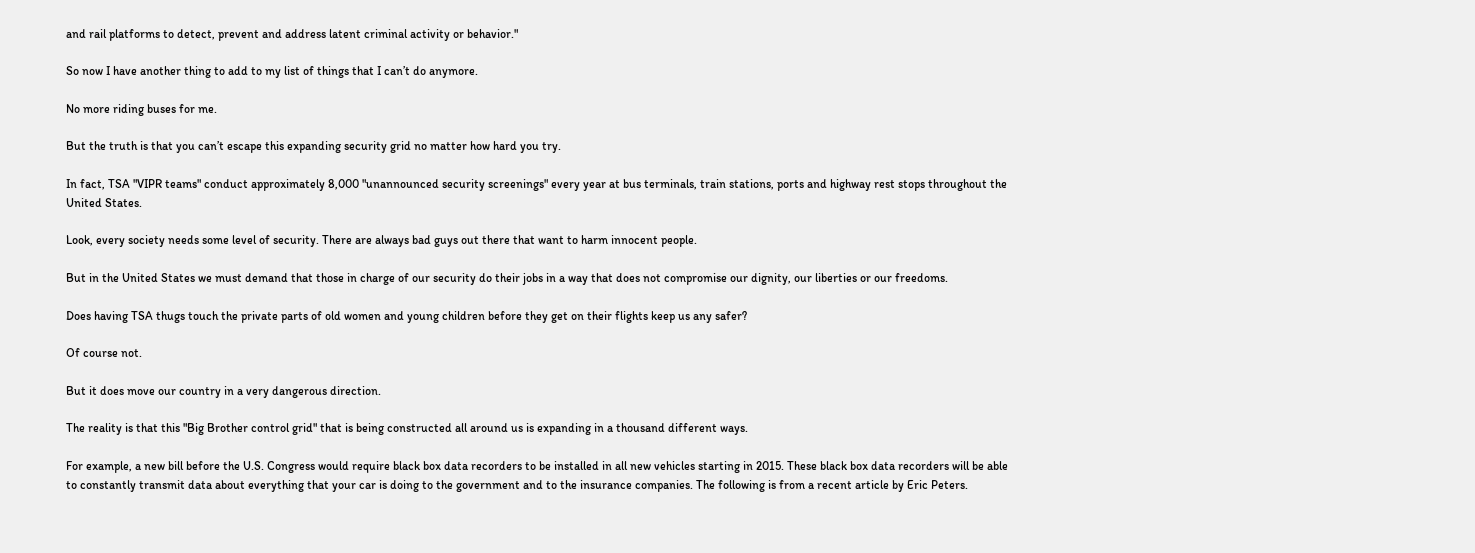and rail platforms to detect, prevent and address latent criminal activity or behavior."

So now I have another thing to add to my list of things that I can’t do anymore.

No more riding buses for me.

But the truth is that you can’t escape this expanding security grid no matter how hard you try.

In fact, TSA "VIPR teams" conduct approximately 8,000 "unannounced security screenings" every year at bus terminals, train stations, ports and highway rest stops throughout the United States.

Look, every society needs some level of security. There are always bad guys out there that want to harm innocent people.

But in the United States we must demand that those in charge of our security do their jobs in a way that does not compromise our dignity, our liberties or our freedoms.

Does having TSA thugs touch the private parts of old women and young children before they get on their flights keep us any safer?

Of course not.

But it does move our country in a very dangerous direction.

The reality is that this "Big Brother control grid" that is being constructed all around us is expanding in a thousand different ways.

For example, a new bill before the U.S. Congress would require black box data recorders to be installed in all new vehicles starting in 2015. These black box data recorders will be able to constantly transmit data about everything that your car is doing to the government and to the insurance companies. The following is from a recent article by Eric Peters.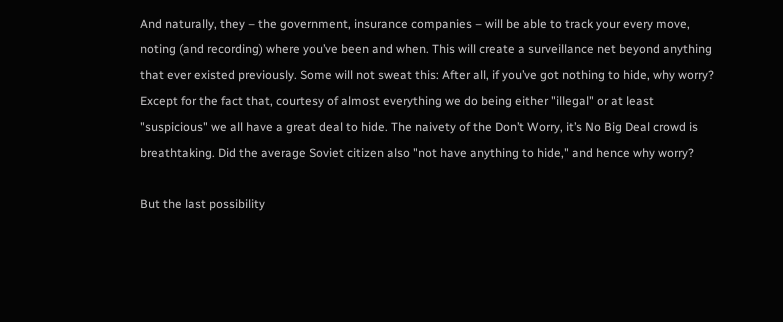And naturally, they – the government, insurance companies – will be able to track your every move, noting (and recording) where you’ve been and when. This will create a surveillance net beyond anything that ever existed previously. Some will not sweat this: After all, if you’ve got nothing to hide, why worry? Except for the fact that, courtesy of almost everything we do being either "illegal" or at least "suspicious" we all have a great deal to hide. The naivety of the Don’t Worry, it’s No Big Deal crowd is breathtaking. Did the average Soviet citizen also "not have anything to hide," and hence why worry?

But the last possibility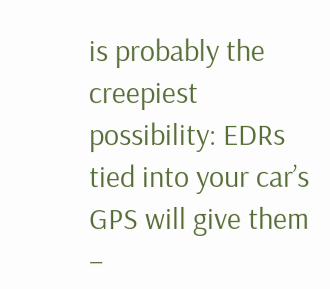is probably the creepiest possibility: EDRs tied into your car’s GPS will give them –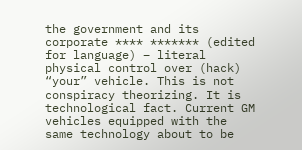the government and its corporate **** ******* (edited for language) – literal physical control over (hack) “your” vehicle. This is not conspiracy theorizing. It is technological fact. Current GM vehicles equipped with the same technology about to be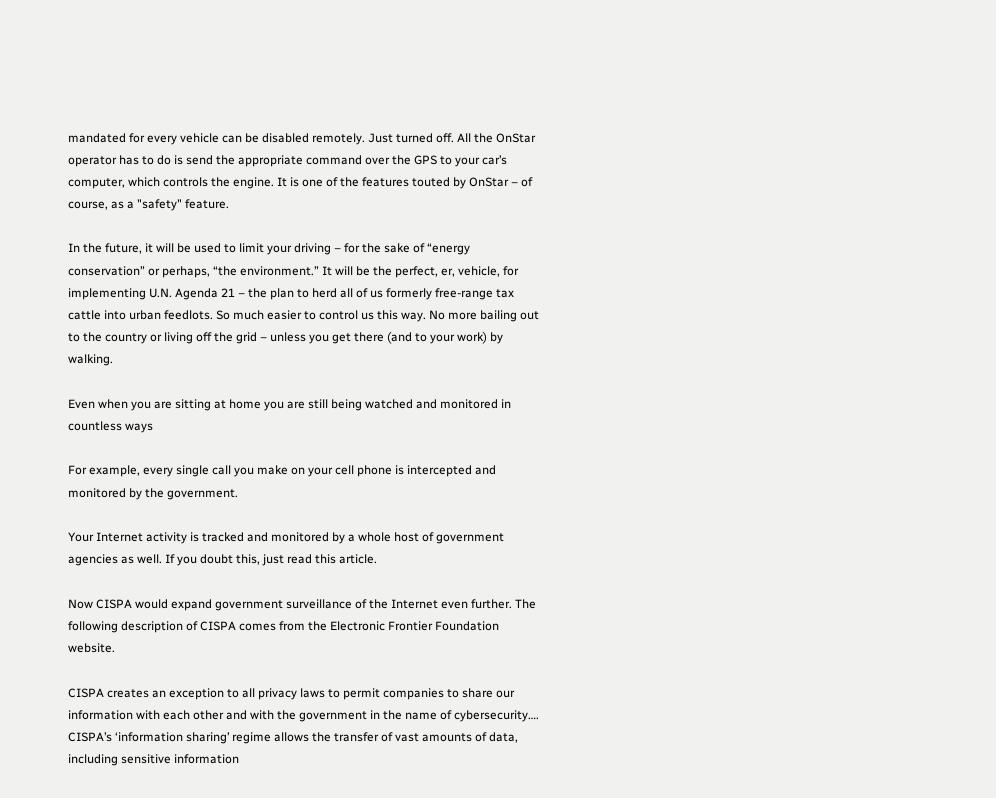mandated for every vehicle can be disabled remotely. Just turned off. All the OnStar operator has to do is send the appropriate command over the GPS to your car’s computer, which controls the engine. It is one of the features touted by OnStar – of course, as a "safety" feature.

In the future, it will be used to limit your driving – for the sake of “energy conservation” or perhaps, “the environment.” It will be the perfect, er, vehicle, for implementing U.N. Agenda 21 – the plan to herd all of us formerly free-range tax cattle into urban feedlots. So much easier to control us this way. No more bailing out to the country or living off the grid – unless you get there (and to your work) by walking.

Even when you are sitting at home you are still being watched and monitored in countless ways

For example, every single call you make on your cell phone is intercepted and monitored by the government.

Your Internet activity is tracked and monitored by a whole host of government agencies as well. If you doubt this, just read this article.

Now CISPA would expand government surveillance of the Internet even further. The following description of CISPA comes from the Electronic Frontier Foundation website.

CISPA creates an exception to all privacy laws to permit companies to share our information with each other and with the government in the name of cybersecurity…. CISPA’s ‘information sharing’ regime allows the transfer of vast amounts of data, including sensitive information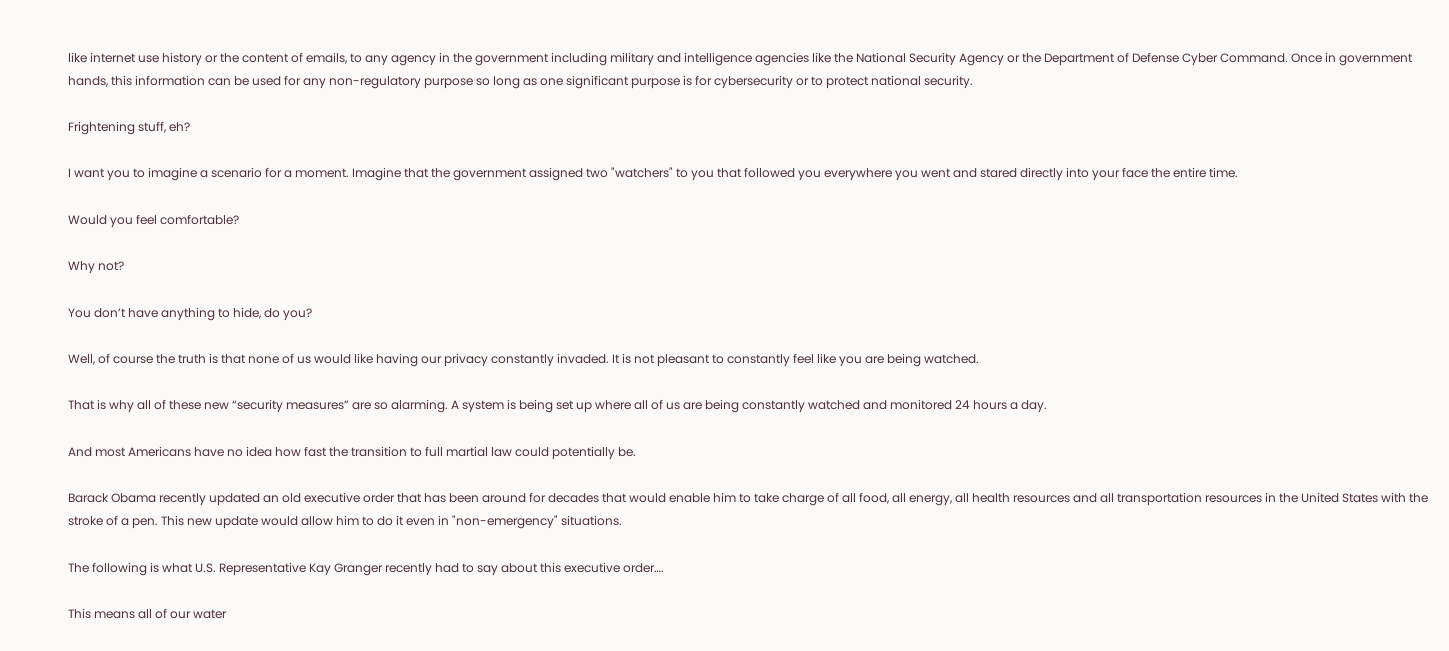like internet use history or the content of emails, to any agency in the government including military and intelligence agencies like the National Security Agency or the Department of Defense Cyber Command. Once in government hands, this information can be used for any non-regulatory purpose so long as one significant purpose is for cybersecurity or to protect national security.

Frightening stuff, eh?

I want you to imagine a scenario for a moment. Imagine that the government assigned two "watchers" to you that followed you everywhere you went and stared directly into your face the entire time.

Would you feel comfortable?

Why not?

You don’t have anything to hide, do you?

Well, of course the truth is that none of us would like having our privacy constantly invaded. It is not pleasant to constantly feel like you are being watched.

That is why all of these new “security measures” are so alarming. A system is being set up where all of us are being constantly watched and monitored 24 hours a day.

And most Americans have no idea how fast the transition to full martial law could potentially be.

Barack Obama recently updated an old executive order that has been around for decades that would enable him to take charge of all food, all energy, all health resources and all transportation resources in the United States with the stroke of a pen. This new update would allow him to do it even in "non-emergency" situations.

The following is what U.S. Representative Kay Granger recently had to say about this executive order….

This means all of our water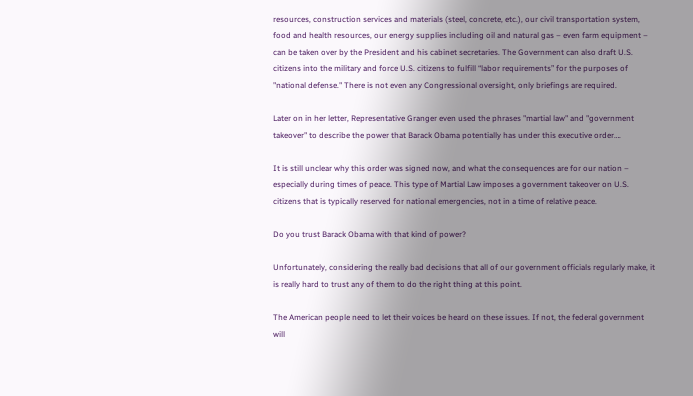resources, construction services and materials (steel, concrete, etc.), our civil transportation system, food and health resources, our energy supplies including oil and natural gas – even farm equipment – can be taken over by the President and his cabinet secretaries. The Government can also draft U.S. citizens into the military and force U.S. citizens to fulfill “labor requirements” for the purposes of "national defense." There is not even any Congressional oversight, only briefings are required.

Later on in her letter, Representative Granger even used the phrases "martial law" and "government takeover" to describe the power that Barack Obama potentially has under this executive order….

It is still unclear why this order was signed now, and what the consequences are for our nation – especially during times of peace. This type of Martial Law imposes a government takeover on U.S. citizens that is typically reserved for national emergencies, not in a time of relative peace.

Do you trust Barack Obama with that kind of power?

Unfortunately, considering the really bad decisions that all of our government officials regularly make, it is really hard to trust any of them to do the right thing at this point.

The American people need to let their voices be heard on these issues. If not, the federal government will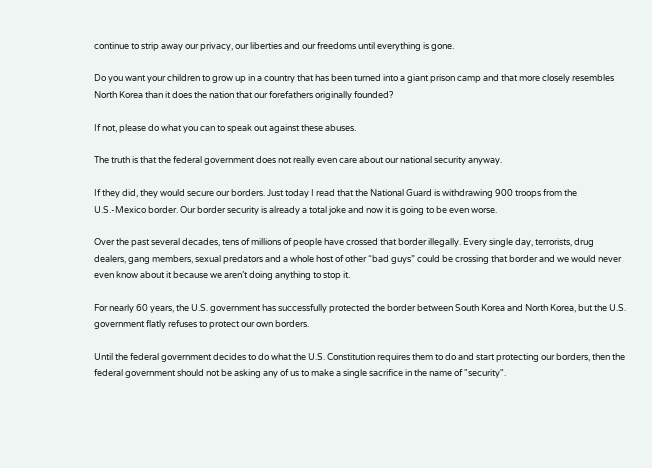continue to strip away our privacy, our liberties and our freedoms until everything is gone.

Do you want your children to grow up in a country that has been turned into a giant prison camp and that more closely resembles North Korea than it does the nation that our forefathers originally founded?

If not, please do what you can to speak out against these abuses.

The truth is that the federal government does not really even care about our national security anyway.

If they did, they would secure our borders. Just today I read that the National Guard is withdrawing 900 troops from the U.S.-Mexico border. Our border security is already a total joke and now it is going to be even worse.

Over the past several decades, tens of millions of people have crossed that border illegally. Every single day, terrorists, drug dealers, gang members, sexual predators and a whole host of other “bad guys” could be crossing that border and we would never even know about it because we aren’t doing anything to stop it.

For nearly 60 years, the U.S. government has successfully protected the border between South Korea and North Korea, but the U.S. government flatly refuses to protect our own borders.

Until the federal government decides to do what the U.S. Constitution requires them to do and start protecting our borders, then the federal government should not be asking any of us to make a single sacrifice in the name of "security".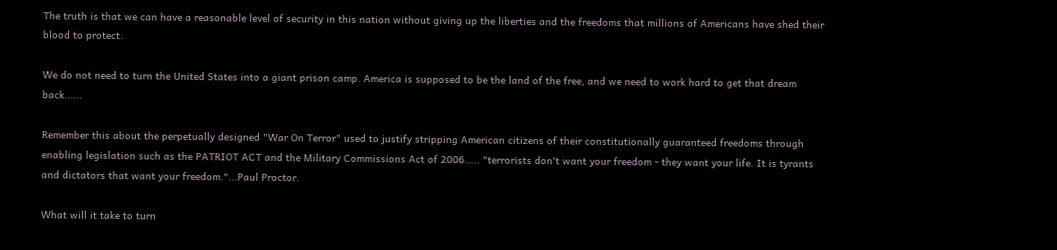The truth is that we can have a reasonable level of security in this nation without giving up the liberties and the freedoms that millions of Americans have shed their blood to protect.

We do not need to turn the United States into a giant prison camp. America is supposed to be the land of the free, and we need to work hard to get that dream back......

Remember this about the perpetually designed "War On Terror" used to justify stripping American citizens of their constitutionally guaranteed freedoms through enabling legislation such as the PATRIOT ACT and the Military Commissions Act of 2006..... "terrorists don't want your freedom - they want your life. It is tyrants and dictators that want your freedom."...Paul Proctor.

What will it take to turn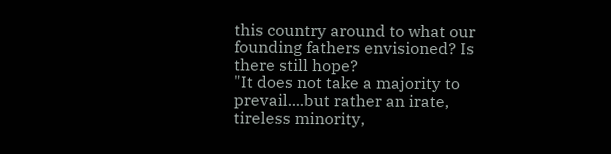this country around to what our founding fathers envisioned? Is there still hope?
"It does not take a majority to prevail....but rather an irate, tireless minority,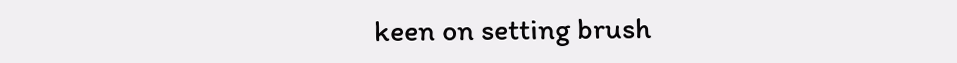keen on setting brush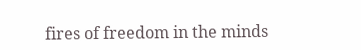fires of freedom in the minds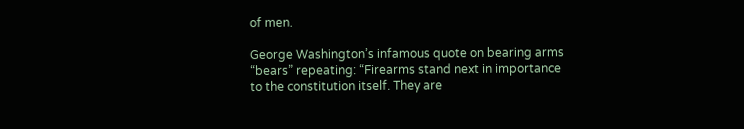of men.

George Washington’s infamous quote on bearing arms “bears” repeating: “Firearms stand next in importance to the constitution itself. They are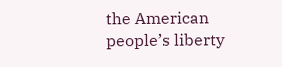the American people’s liberty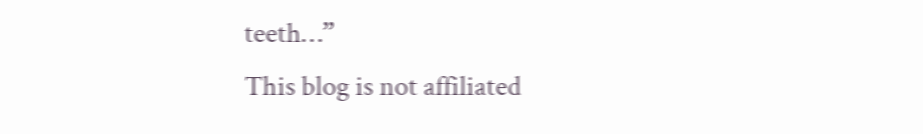teeth…”
This blog is not affiliated